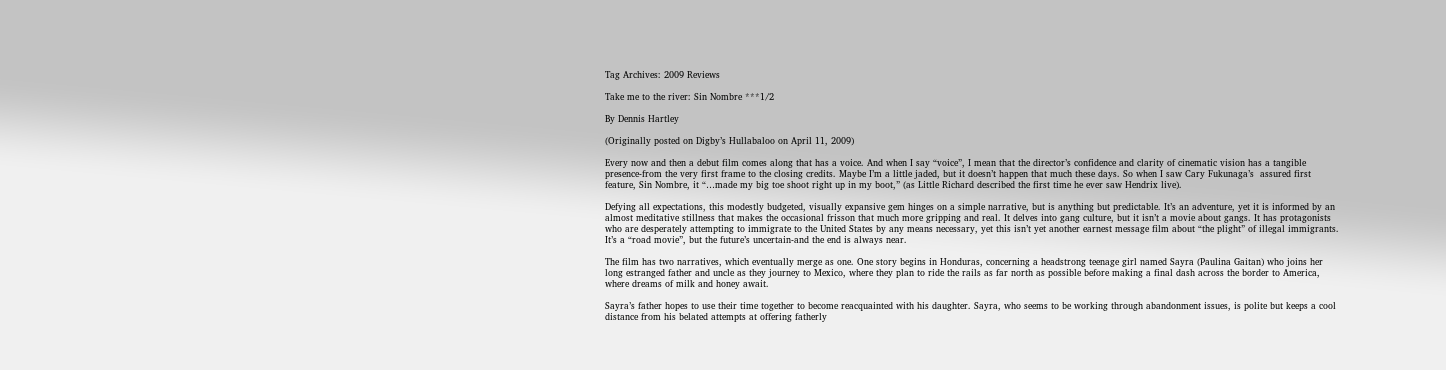Tag Archives: 2009 Reviews

Take me to the river: Sin Nombre ***1/2

By Dennis Hartley

(Originally posted on Digby’s Hullabaloo on April 11, 2009)

Every now and then a debut film comes along that has a voice. And when I say “voice”, I mean that the director’s confidence and clarity of cinematic vision has a tangible presence-from the very first frame to the closing credits. Maybe I’m a little jaded, but it doesn’t happen that much these days. So when I saw Cary Fukunaga’s  assured first feature, Sin Nombre, it “…made my big toe shoot right up in my boot,” (as Little Richard described the first time he ever saw Hendrix live).

Defying all expectations, this modestly budgeted, visually expansive gem hinges on a simple narrative, but is anything but predictable. It’s an adventure, yet it is informed by an almost meditative stillness that makes the occasional frisson that much more gripping and real. It delves into gang culture, but it isn’t a movie about gangs. It has protagonists who are desperately attempting to immigrate to the United States by any means necessary, yet this isn’t yet another earnest message film about “the plight” of illegal immigrants. It’s a “road movie”, but the future’s uncertain-and the end is always near.

The film has two narratives, which eventually merge as one. One story begins in Honduras, concerning a headstrong teenage girl named Sayra (Paulina Gaitan) who joins her long estranged father and uncle as they journey to Mexico, where they plan to ride the rails as far north as possible before making a final dash across the border to America, where dreams of milk and honey await.

Sayra’s father hopes to use their time together to become reacquainted with his daughter. Sayra, who seems to be working through abandonment issues, is polite but keeps a cool distance from his belated attempts at offering fatherly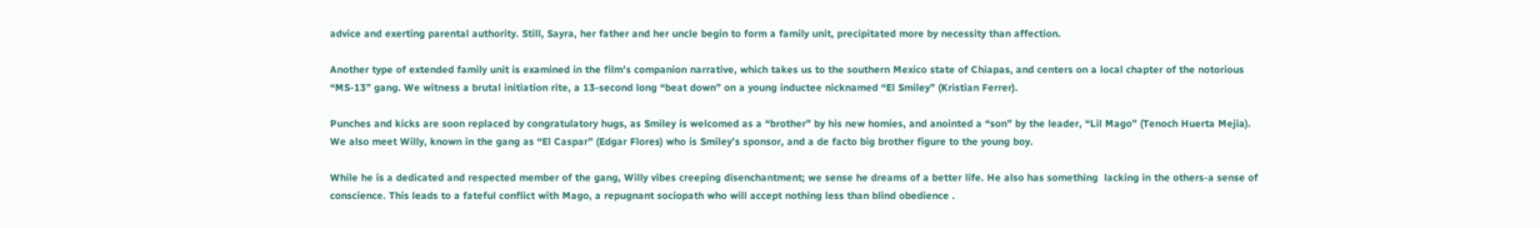advice and exerting parental authority. Still, Sayra, her father and her uncle begin to form a family unit, precipitated more by necessity than affection.

Another type of extended family unit is examined in the film’s companion narrative, which takes us to the southern Mexico state of Chiapas, and centers on a local chapter of the notorious “MS-13” gang. We witness a brutal initiation rite, a 13-second long “beat down” on a young inductee nicknamed “El Smiley” (Kristian Ferrer).

Punches and kicks are soon replaced by congratulatory hugs, as Smiley is welcomed as a “brother” by his new homies, and anointed a “son” by the leader, “Lil Mago” (Tenoch Huerta Mejia). We also meet Willy, known in the gang as “El Caspar” (Edgar Flores) who is Smiley’s sponsor, and a de facto big brother figure to the young boy.

While he is a dedicated and respected member of the gang, Willy vibes creeping disenchantment; we sense he dreams of a better life. He also has something  lacking in the others-a sense of conscience. This leads to a fateful conflict with Mago, a repugnant sociopath who will accept nothing less than blind obedience .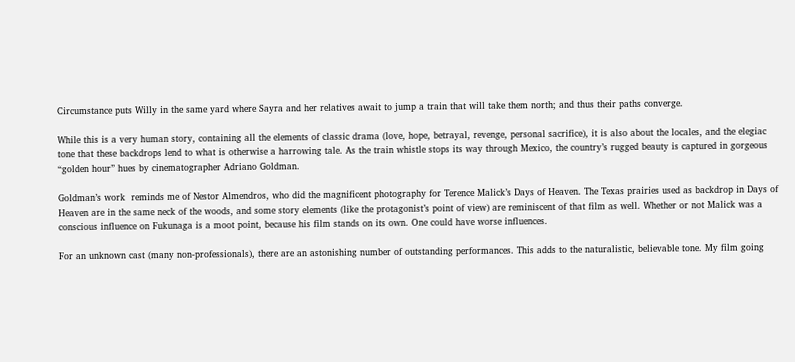Circumstance puts Willy in the same yard where Sayra and her relatives await to jump a train that will take them north; and thus their paths converge.

While this is a very human story, containing all the elements of classic drama (love, hope, betrayal, revenge, personal sacrifice), it is also about the locales, and the elegiac tone that these backdrops lend to what is otherwise a harrowing tale. As the train whistle stops its way through Mexico, the country’s rugged beauty is captured in gorgeous “golden hour” hues by cinematographer Adriano Goldman.

Goldman’s work  reminds me of Nestor Almendros, who did the magnificent photography for Terence Malick’s Days of Heaven. The Texas prairies used as backdrop in Days of Heaven are in the same neck of the woods, and some story elements (like the protagonist’s point of view) are reminiscent of that film as well. Whether or not Malick was a conscious influence on Fukunaga is a moot point, because his film stands on its own. One could have worse influences.

For an unknown cast (many non-professionals), there are an astonishing number of outstanding performances. This adds to the naturalistic, believable tone. My film going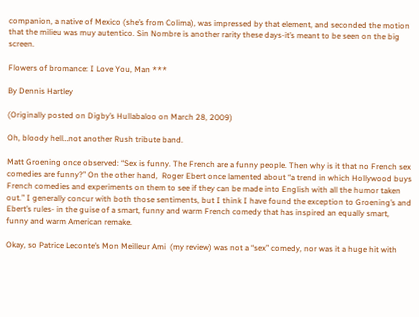companion, a native of Mexico (she’s from Colima), was impressed by that element, and seconded the motion that the milieu was muy autentico. Sin Nombre is another rarity these days-it’s meant to be seen on the big screen.

Flowers of bromance: I Love You, Man ***

By Dennis Hartley

(Originally posted on Digby’s Hullabaloo on March 28, 2009)

Oh, bloody hell…not another Rush tribute band.

Matt Groening once observed: “Sex is funny. The French are a funny people. Then why is it that no French sex comedies are funny?” On the other hand,  Roger Ebert once lamented about “a trend in which Hollywood buys French comedies and experiments on them to see if they can be made into English with all the humor taken out.” I generally concur with both those sentiments, but I think I have found the exception to Groening’s and Ebert’s rules- in the guise of a smart, funny and warm French comedy that has inspired an equally smart, funny and warm American remake.

Okay, so Patrice Leconte’s Mon Meilleur Ami  (my review) was not a “sex” comedy, nor was it a huge hit with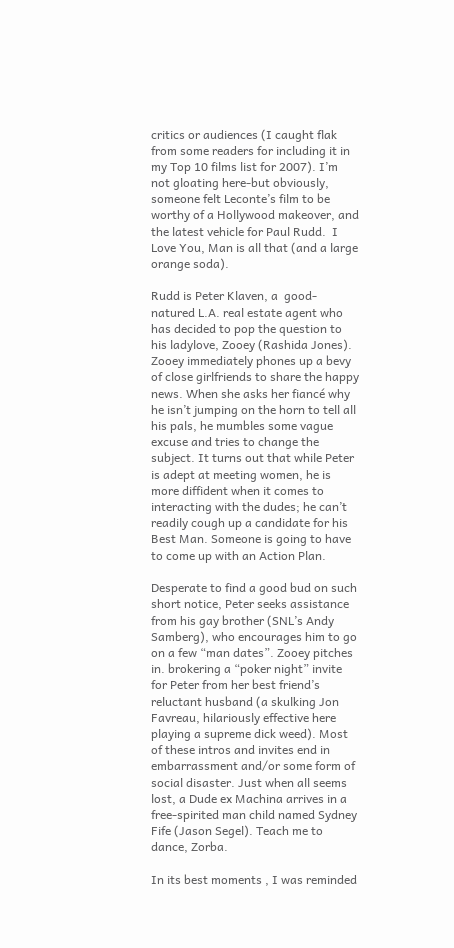critics or audiences (I caught flak from some readers for including it in my Top 10 films list for 2007). I’m not gloating here-but obviously, someone felt Leconte’s film to be worthy of a Hollywood makeover, and the latest vehicle for Paul Rudd.  I Love You, Man is all that (and a large orange soda).

Rudd is Peter Klaven, a  good-natured L.A. real estate agent who has decided to pop the question to his ladylove, Zooey (Rashida Jones). Zooey immediately phones up a bevy of close girlfriends to share the happy news. When she asks her fiancé why he isn’t jumping on the horn to tell all his pals, he mumbles some vague excuse and tries to change the subject. It turns out that while Peter is adept at meeting women, he is more diffident when it comes to interacting with the dudes; he can’t readily cough up a candidate for his Best Man. Someone is going to have to come up with an Action Plan.

Desperate to find a good bud on such short notice, Peter seeks assistance from his gay brother (SNL’s Andy Samberg), who encourages him to go on a few “man dates”. Zooey pitches in. brokering a “poker night” invite for Peter from her best friend’s reluctant husband (a skulking Jon Favreau, hilariously effective here playing a supreme dick weed). Most of these intros and invites end in embarrassment and/or some form of social disaster. Just when all seems lost, a Dude ex Machina arrives in a free-spirited man child named Sydney Fife (Jason Segel). Teach me to dance, Zorba.

In its best moments , I was reminded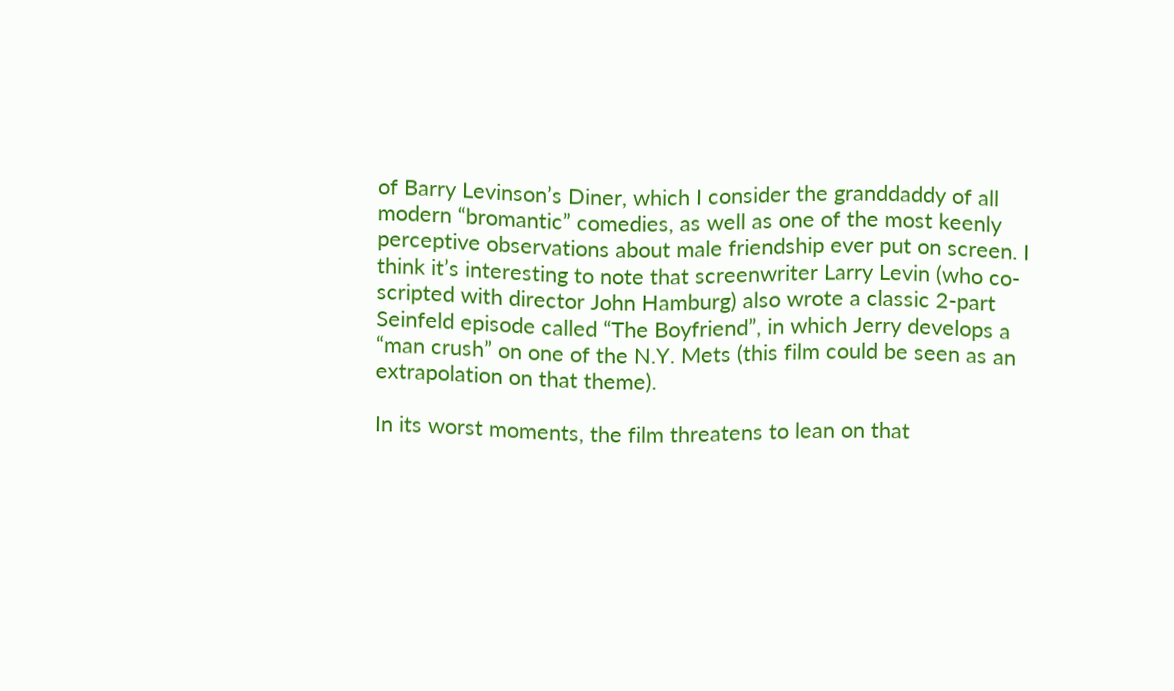of Barry Levinson’s Diner, which I consider the granddaddy of all modern “bromantic” comedies, as well as one of the most keenly perceptive observations about male friendship ever put on screen. I think it’s interesting to note that screenwriter Larry Levin (who co-scripted with director John Hamburg) also wrote a classic 2-part Seinfeld episode called “The Boyfriend”, in which Jerry develops a “man crush” on one of the N.Y. Mets (this film could be seen as an extrapolation on that theme).

In its worst moments, the film threatens to lean on that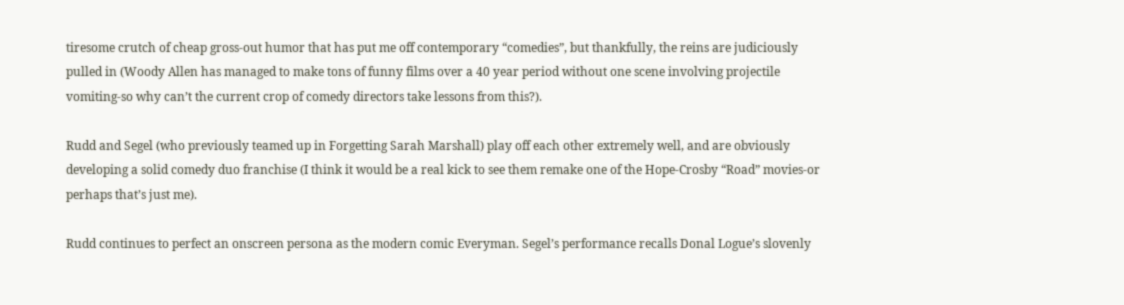tiresome crutch of cheap gross-out humor that has put me off contemporary “comedies”, but thankfully, the reins are judiciously pulled in (Woody Allen has managed to make tons of funny films over a 40 year period without one scene involving projectile vomiting-so why can’t the current crop of comedy directors take lessons from this?).

Rudd and Segel (who previously teamed up in Forgetting Sarah Marshall) play off each other extremely well, and are obviously developing a solid comedy duo franchise (I think it would be a real kick to see them remake one of the Hope-Crosby “Road” movies-or perhaps that’s just me).

Rudd continues to perfect an onscreen persona as the modern comic Everyman. Segel’s performance recalls Donal Logue’s slovenly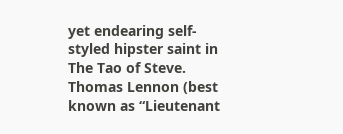yet endearing self-styled hipster saint in The Tao of Steve. Thomas Lennon (best known as “Lieutenant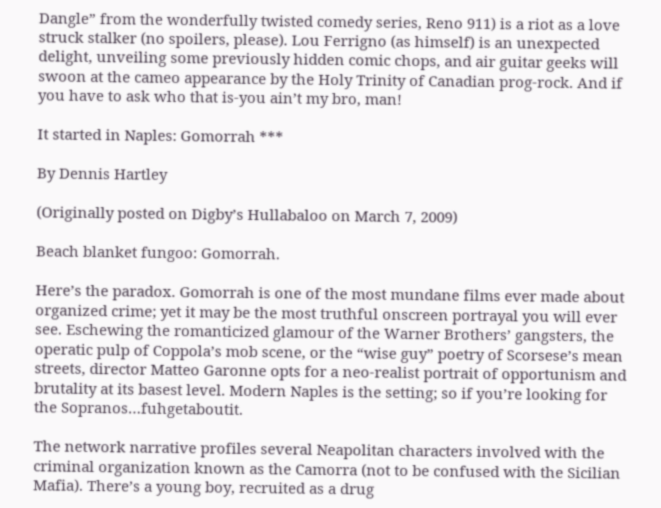Dangle” from the wonderfully twisted comedy series, Reno 911) is a riot as a love struck stalker (no spoilers, please). Lou Ferrigno (as himself) is an unexpected delight, unveiling some previously hidden comic chops, and air guitar geeks will swoon at the cameo appearance by the Holy Trinity of Canadian prog-rock. And if you have to ask who that is-you ain’t my bro, man!

It started in Naples: Gomorrah ***

By Dennis Hartley

(Originally posted on Digby’s Hullabaloo on March 7, 2009)

Beach blanket fungoo: Gomorrah.

Here’s the paradox. Gomorrah is one of the most mundane films ever made about organized crime; yet it may be the most truthful onscreen portrayal you will ever see. Eschewing the romanticized glamour of the Warner Brothers’ gangsters, the operatic pulp of Coppola’s mob scene, or the “wise guy” poetry of Scorsese’s mean streets, director Matteo Garonne opts for a neo-realist portrait of opportunism and brutality at its basest level. Modern Naples is the setting; so if you’re looking for the Sopranos…fuhgetaboutit.

The network narrative profiles several Neapolitan characters involved with the criminal organization known as the Camorra (not to be confused with the Sicilian Mafia). There’s a young boy, recruited as a drug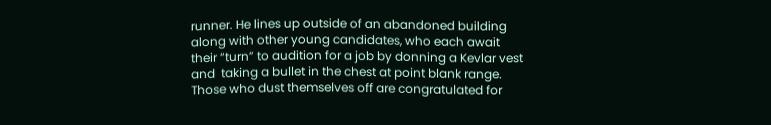runner. He lines up outside of an abandoned building along with other young candidates, who each await their “turn” to audition for a job by donning a Kevlar vest and  taking a bullet in the chest at point blank range. Those who dust themselves off are congratulated for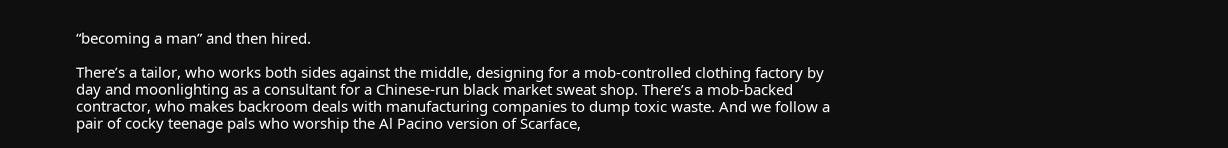“becoming a man” and then hired.

There’s a tailor, who works both sides against the middle, designing for a mob-controlled clothing factory by day and moonlighting as a consultant for a Chinese-run black market sweat shop. There’s a mob-backed contractor, who makes backroom deals with manufacturing companies to dump toxic waste. And we follow a pair of cocky teenage pals who worship the Al Pacino version of Scarface,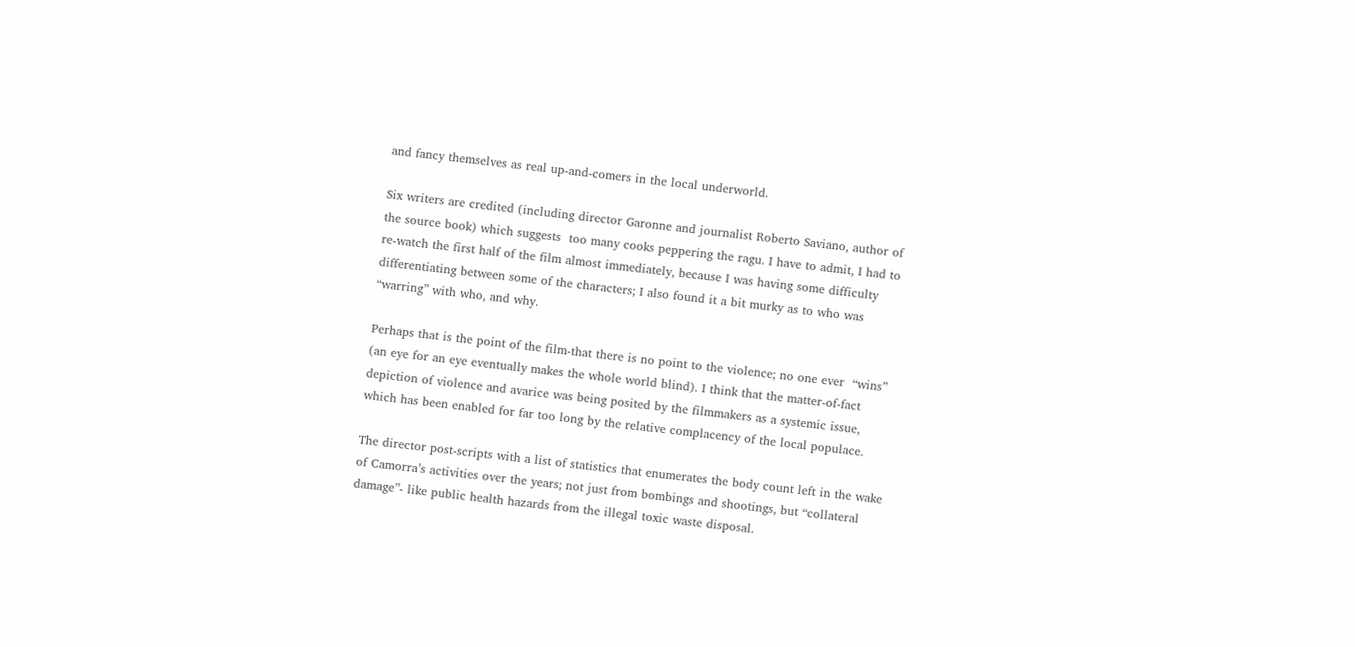and fancy themselves as real up-and-comers in the local underworld.

Six writers are credited (including director Garonne and journalist Roberto Saviano, author of the source book) which suggests  too many cooks peppering the ragu. I have to admit, I had to re-watch the first half of the film almost immediately, because I was having some difficulty differentiating between some of the characters; I also found it a bit murky as to who was “warring” with who, and why.

Perhaps that is the point of the film-that there is no point to the violence; no one ever  “wins” (an eye for an eye eventually makes the whole world blind). I think that the matter-of-fact depiction of violence and avarice was being posited by the filmmakers as a systemic issue, which has been enabled for far too long by the relative complacency of the local populace.

The director post-scripts with a list of statistics that enumerates the body count left in the wake of Camorra’s activities over the years; not just from bombings and shootings, but “collateral damage”- like public health hazards from the illegal toxic waste disposal.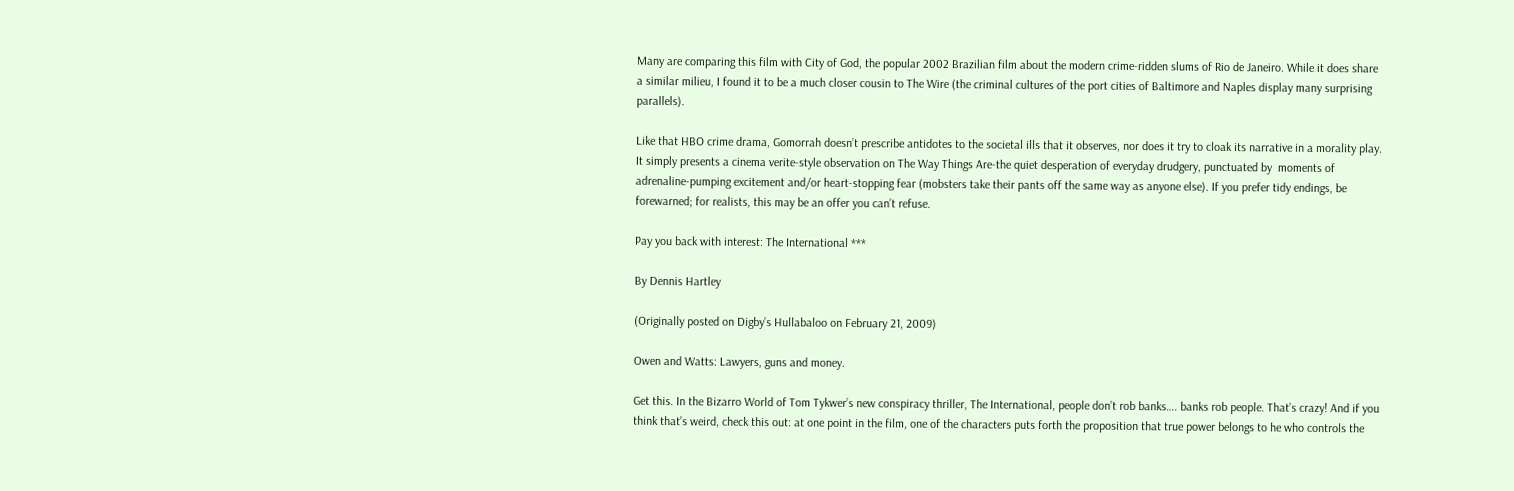Many are comparing this film with City of God, the popular 2002 Brazilian film about the modern crime-ridden slums of Rio de Janeiro. While it does share a similar milieu, I found it to be a much closer cousin to The Wire (the criminal cultures of the port cities of Baltimore and Naples display many surprising parallels).

Like that HBO crime drama, Gomorrah doesn’t prescribe antidotes to the societal ills that it observes, nor does it try to cloak its narrative in a morality play. It simply presents a cinema verite-style observation on The Way Things Are-the quiet desperation of everyday drudgery, punctuated by  moments of adrenaline-pumping excitement and/or heart-stopping fear (mobsters take their pants off the same way as anyone else). If you prefer tidy endings, be forewarned; for realists, this may be an offer you can’t refuse.

Pay you back with interest: The International ***

By Dennis Hartley

(Originally posted on Digby’s Hullabaloo on February 21, 2009)

Owen and Watts: Lawyers, guns and money.

Get this. In the Bizarro World of Tom Tykwer’s new conspiracy thriller, The International, people don’t rob banks…. banks rob people. That’s crazy! And if you think that’s weird, check this out: at one point in the film, one of the characters puts forth the proposition that true power belongs to he who controls the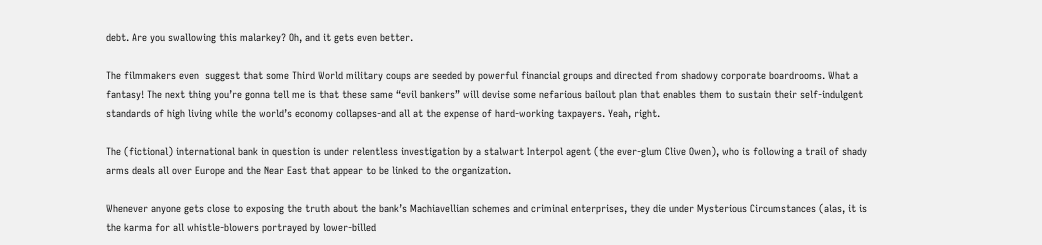debt. Are you swallowing this malarkey? Oh, and it gets even better.

The filmmakers even  suggest that some Third World military coups are seeded by powerful financial groups and directed from shadowy corporate boardrooms. What a fantasy! The next thing you’re gonna tell me is that these same “evil bankers” will devise some nefarious bailout plan that enables them to sustain their self-indulgent standards of high living while the world’s economy collapses-and all at the expense of hard-working taxpayers. Yeah, right.

The (fictional) international bank in question is under relentless investigation by a stalwart Interpol agent (the ever-glum Clive Owen), who is following a trail of shady arms deals all over Europe and the Near East that appear to be linked to the organization.

Whenever anyone gets close to exposing the truth about the bank’s Machiavellian schemes and criminal enterprises, they die under Mysterious Circumstances (alas, it is the karma for all whistle-blowers portrayed by lower-billed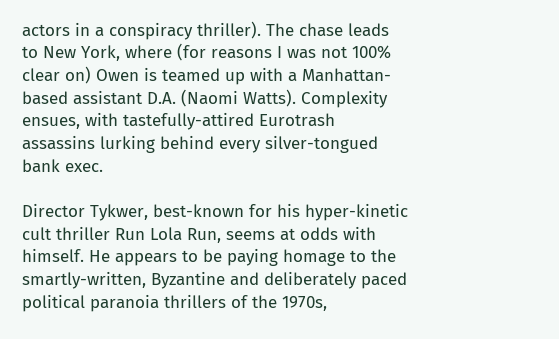actors in a conspiracy thriller). The chase leads to New York, where (for reasons I was not 100% clear on) Owen is teamed up with a Manhattan-based assistant D.A. (Naomi Watts). Complexity ensues, with tastefully-attired Eurotrash assassins lurking behind every silver-tongued bank exec.

Director Tykwer, best-known for his hyper-kinetic cult thriller Run Lola Run, seems at odds with himself. He appears to be paying homage to the smartly-written, Byzantine and deliberately paced political paranoia thrillers of the 1970s,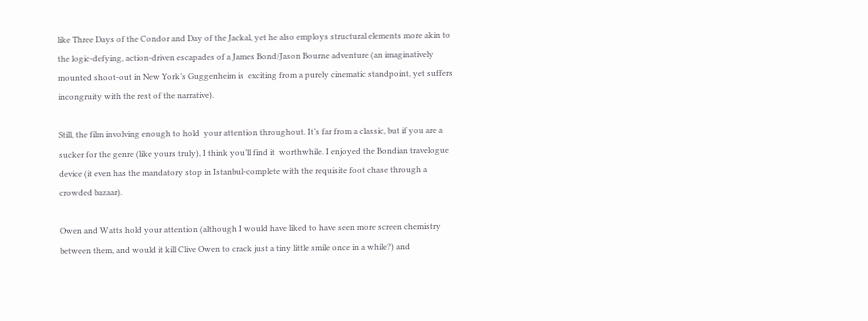like Three Days of the Condor and Day of the Jackal, yet he also employs structural elements more akin to the logic-defying, action-driven escapades of a James Bond/Jason Bourne adventure (an imaginatively mounted shoot-out in New York’s Guggenheim is  exciting from a purely cinematic standpoint, yet suffers incongruity with the rest of the narrative).

Still, the film involving enough to hold  your attention throughout. It’s far from a classic, but if you are a sucker for the genre (like yours truly), I think you’ll find it  worthwhile. I enjoyed the Bondian travelogue device (it even has the mandatory stop in Istanbul-complete with the requisite foot chase through a crowded bazaar).

Owen and Watts hold your attention (although I would have liked to have seen more screen chemistry between them, and would it kill Clive Owen to crack just a tiny little smile once in a while?) and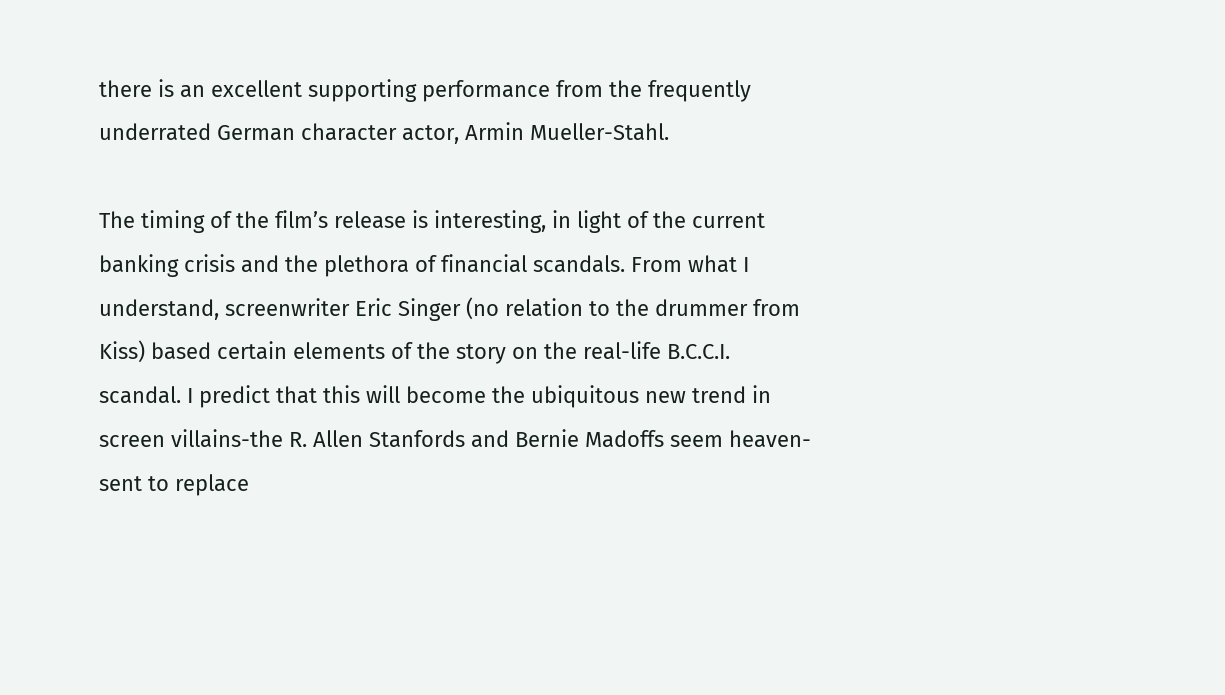there is an excellent supporting performance from the frequently underrated German character actor, Armin Mueller-Stahl.

The timing of the film’s release is interesting, in light of the current banking crisis and the plethora of financial scandals. From what I understand, screenwriter Eric Singer (no relation to the drummer from Kiss) based certain elements of the story on the real-life B.C.C.I. scandal. I predict that this will become the ubiquitous new trend in screen villains-the R. Allen Stanfords and Bernie Madoffs seem heaven-sent to replace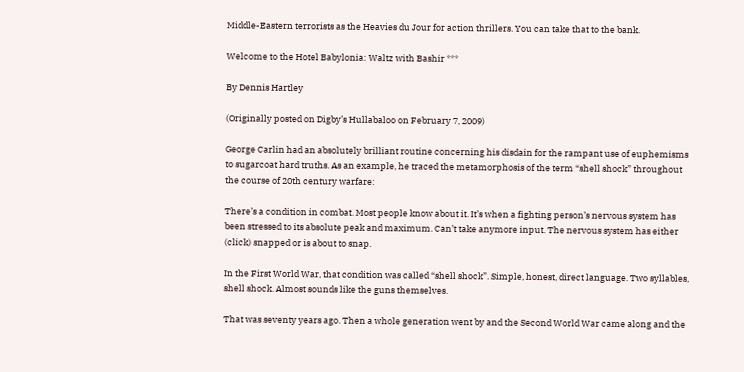Middle-Eastern terrorists as the Heavies du Jour for action thrillers. You can take that to the bank.

Welcome to the Hotel Babylonia: Waltz with Bashir ***

By Dennis Hartley

(Originally posted on Digby’s Hullabaloo on February 7, 2009)

George Carlin had an absolutely brilliant routine concerning his disdain for the rampant use of euphemisms to sugarcoat hard truths. As an example, he traced the metamorphosis of the term “shell shock” throughout the course of 20th century warfare:

There’s a condition in combat. Most people know about it. It’s when a fighting person’s nervous system has been stressed to its absolute peak and maximum. Can’t take anymore input. The nervous system has either (click) snapped or is about to snap.

In the First World War, that condition was called “shell shock”. Simple, honest, direct language. Two syllables, shell shock. Almost sounds like the guns themselves.

That was seventy years ago. Then a whole generation went by and the Second World War came along and the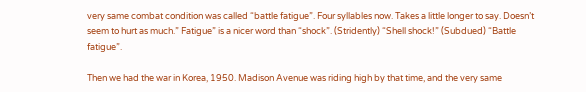very same combat condition was called “battle fatigue”. Four syllables now. Takes a little longer to say. Doesn’t seem to hurt as much.” Fatigue” is a nicer word than “shock”. (Stridently) “Shell shock!” (Subdued) “Battle fatigue”.

Then we had the war in Korea, 1950. Madison Avenue was riding high by that time, and the very same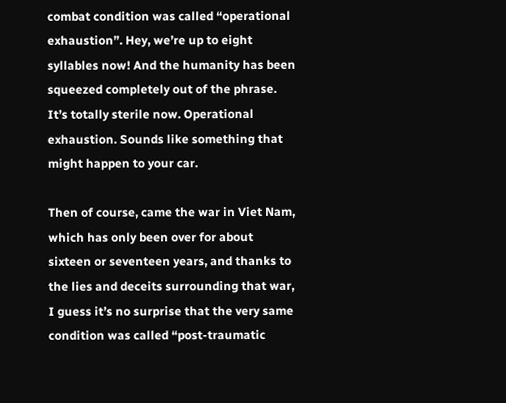combat condition was called “operational exhaustion”. Hey, we’re up to eight syllables now! And the humanity has been squeezed completely out of the phrase. It’s totally sterile now. Operational exhaustion. Sounds like something that might happen to your car.

Then of course, came the war in Viet Nam, which has only been over for about sixteen or seventeen years, and thanks to the lies and deceits surrounding that war, I guess it’s no surprise that the very same condition was called “post-traumatic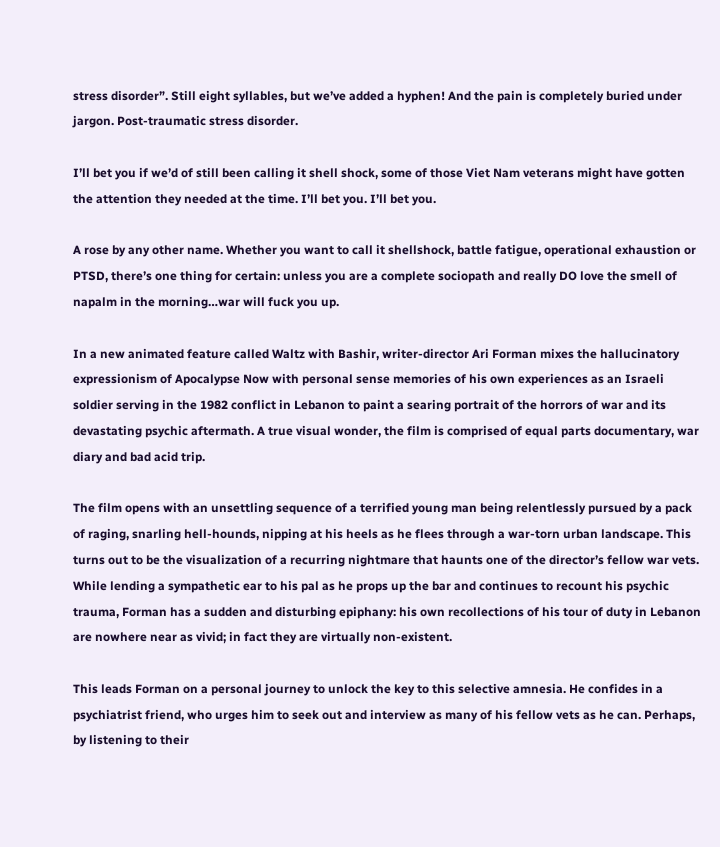stress disorder”. Still eight syllables, but we’ve added a hyphen! And the pain is completely buried under jargon. Post-traumatic stress disorder.

I’ll bet you if we’d of still been calling it shell shock, some of those Viet Nam veterans might have gotten the attention they needed at the time. I’ll bet you. I’ll bet you.

A rose by any other name. Whether you want to call it shellshock, battle fatigue, operational exhaustion or PTSD, there’s one thing for certain: unless you are a complete sociopath and really DO love the smell of napalm in the morning…war will fuck you up.

In a new animated feature called Waltz with Bashir, writer-director Ari Forman mixes the hallucinatory expressionism of Apocalypse Now with personal sense memories of his own experiences as an Israeli soldier serving in the 1982 conflict in Lebanon to paint a searing portrait of the horrors of war and its devastating psychic aftermath. A true visual wonder, the film is comprised of equal parts documentary, war diary and bad acid trip.

The film opens with an unsettling sequence of a terrified young man being relentlessly pursued by a pack of raging, snarling hell-hounds, nipping at his heels as he flees through a war-torn urban landscape. This turns out to be the visualization of a recurring nightmare that haunts one of the director’s fellow war vets. While lending a sympathetic ear to his pal as he props up the bar and continues to recount his psychic trauma, Forman has a sudden and disturbing epiphany: his own recollections of his tour of duty in Lebanon are nowhere near as vivid; in fact they are virtually non-existent.

This leads Forman on a personal journey to unlock the key to this selective amnesia. He confides in a psychiatrist friend, who urges him to seek out and interview as many of his fellow vets as he can. Perhaps, by listening to their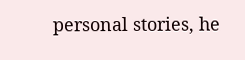personal stories, he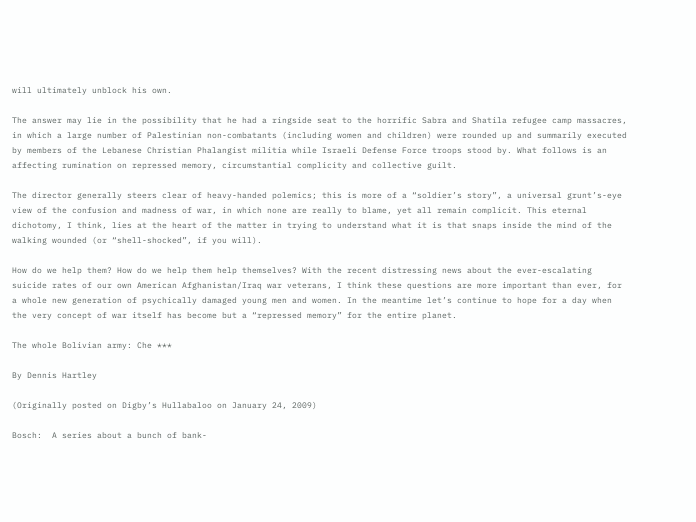will ultimately unblock his own.

The answer may lie in the possibility that he had a ringside seat to the horrific Sabra and Shatila refugee camp massacres, in which a large number of Palestinian non-combatants (including women and children) were rounded up and summarily executed by members of the Lebanese Christian Phalangist militia while Israeli Defense Force troops stood by. What follows is an affecting rumination on repressed memory, circumstantial complicity and collective guilt.

The director generally steers clear of heavy-handed polemics; this is more of a “soldier’s story”, a universal grunt’s-eye view of the confusion and madness of war, in which none are really to blame, yet all remain complicit. This eternal dichotomy, I think, lies at the heart of the matter in trying to understand what it is that snaps inside the mind of the walking wounded (or “shell-shocked”, if you will).

How do we help them? How do we help them help themselves? With the recent distressing news about the ever-escalating suicide rates of our own American Afghanistan/Iraq war veterans, I think these questions are more important than ever, for a whole new generation of psychically damaged young men and women. In the meantime let’s continue to hope for a day when the very concept of war itself has become but a “repressed memory” for the entire planet.

The whole Bolivian army: Che ***

By Dennis Hartley

(Originally posted on Digby’s Hullabaloo on January 24, 2009)

Bosch:  A series about a bunch of bank-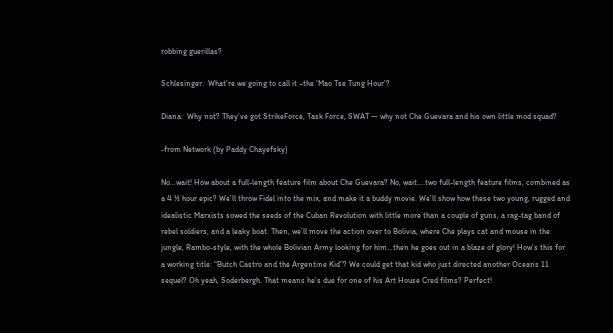robbing guerillas?

Schlesinger:  What’re we going to call it –the ‘Mao Tse Tung Hour’?

Diana:  Why not? They’ve got StrikeForce, Task Force, SWAT — why not Che Guevara and his own little mod squad?

-from Network (by Paddy Chayefsky)

No…wait! How about a full-length feature film about Che Guevara? No, wait….two full-length feature films, combined as a 4 ½ hour epic? We’ll throw Fidel into the mix, and make it a buddy movie. We’ll show how these two young, rugged and idealistic Marxists sowed the seeds of the Cuban Revolution with little more than a couple of guns, a rag-tag band of rebel soldiers, and a leaky boat. Then, we’ll move the action over to Bolivia, where Che plays cat and mouse in the jungle, Rambo-style, with the whole Bolivian Army looking for him…then he goes out in a blaze of glory! How’s this for a working title: “Butch Castro and the Argentine Kid”? We could get that kid who just directed another Oceans 11 sequel? Oh yeah, Soderbergh. That means he’s due for one of his Art House Cred films? Perfect!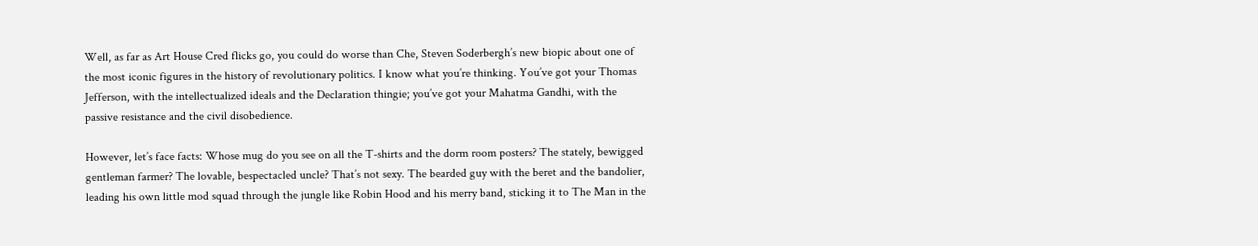Well, as far as Art House Cred flicks go, you could do worse than Che, Steven Soderbergh’s new biopic about one of the most iconic figures in the history of revolutionary politics. I know what you’re thinking. You’ve got your Thomas Jefferson, with the intellectualized ideals and the Declaration thingie; you’ve got your Mahatma Gandhi, with the passive resistance and the civil disobedience.

However, let’s face facts: Whose mug do you see on all the T-shirts and the dorm room posters? The stately, bewigged gentleman farmer? The lovable, bespectacled uncle? That’s not sexy. The bearded guy with the beret and the bandolier, leading his own little mod squad through the jungle like Robin Hood and his merry band, sticking it to The Man in the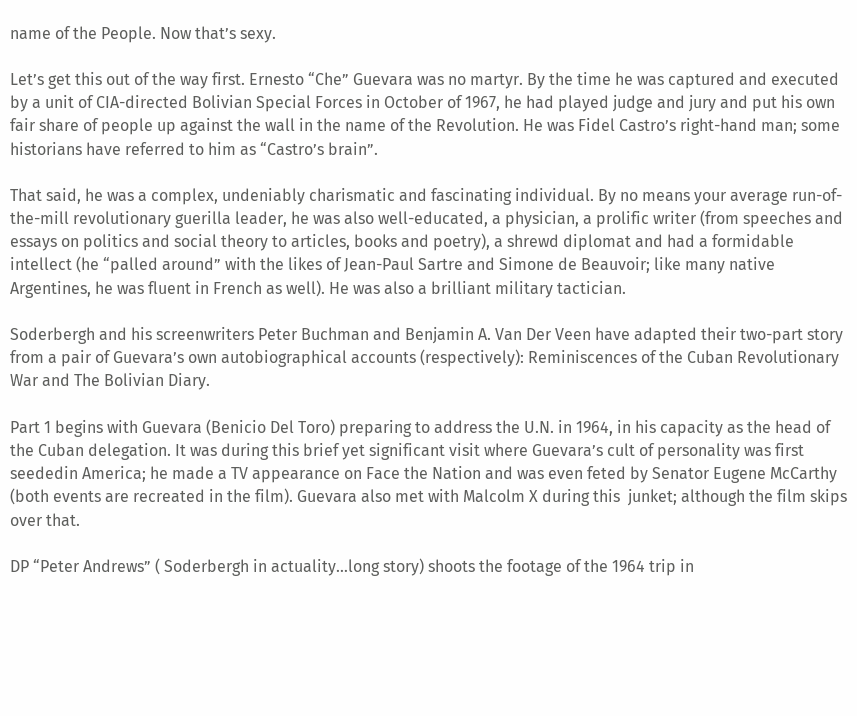name of the People. Now that’s sexy.

Let’s get this out of the way first. Ernesto “Che” Guevara was no martyr. By the time he was captured and executed by a unit of CIA-directed Bolivian Special Forces in October of 1967, he had played judge and jury and put his own fair share of people up against the wall in the name of the Revolution. He was Fidel Castro’s right-hand man; some historians have referred to him as “Castro’s brain”.

That said, he was a complex, undeniably charismatic and fascinating individual. By no means your average run-of-the-mill revolutionary guerilla leader, he was also well-educated, a physician, a prolific writer (from speeches and essays on politics and social theory to articles, books and poetry), a shrewd diplomat and had a formidable intellect (he “palled around” with the likes of Jean-Paul Sartre and Simone de Beauvoir; like many native Argentines, he was fluent in French as well). He was also a brilliant military tactician.

Soderbergh and his screenwriters Peter Buchman and Benjamin A. Van Der Veen have adapted their two-part story from a pair of Guevara’s own autobiographical accounts (respectively): Reminiscences of the Cuban Revolutionary War and The Bolivian Diary.

Part 1 begins with Guevara (Benicio Del Toro) preparing to address the U.N. in 1964, in his capacity as the head of the Cuban delegation. It was during this brief yet significant visit where Guevara’s cult of personality was first seededin America; he made a TV appearance on Face the Nation and was even feted by Senator Eugene McCarthy (both events are recreated in the film). Guevara also met with Malcolm X during this  junket; although the film skips over that.

DP “Peter Andrews” ( Soderbergh in actuality…long story) shoots the footage of the 1964 trip in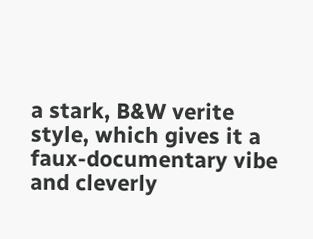a stark, B&W verite style, which gives it a faux-documentary vibe and cleverly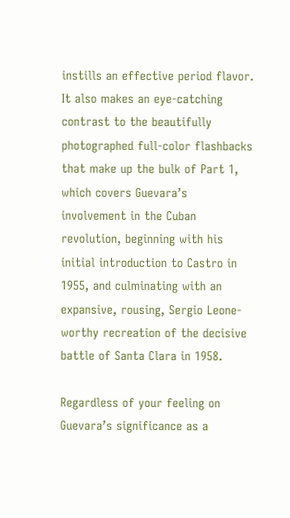instills an effective period flavor. It also makes an eye-catching contrast to the beautifully photographed full-color flashbacks that make up the bulk of Part 1, which covers Guevara’s involvement in the Cuban revolution, beginning with his initial introduction to Castro in 1955, and culminating with an expansive, rousing, Sergio Leone-worthy recreation of the decisive battle of Santa Clara in 1958.

Regardless of your feeling on Guevara’s significance as a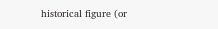historical figure (or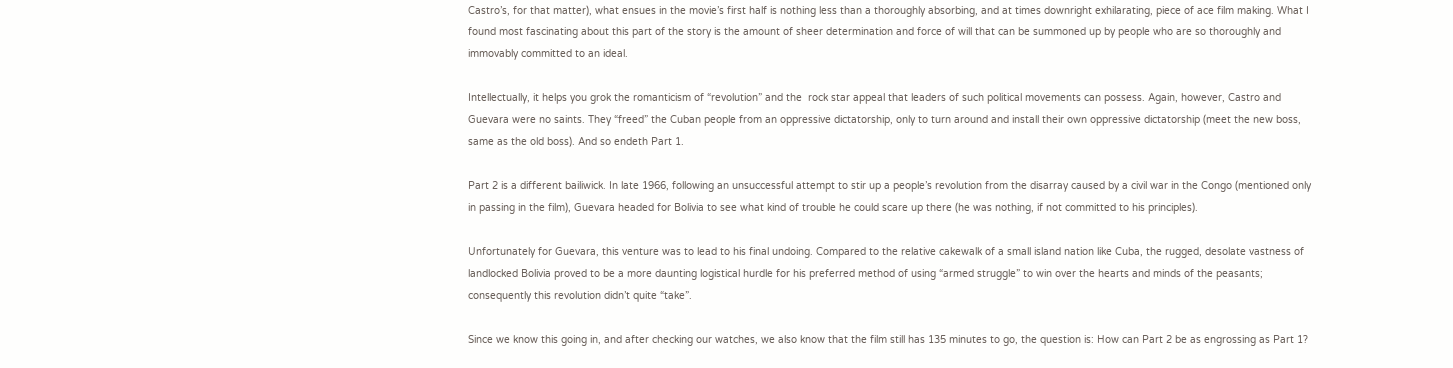Castro’s, for that matter), what ensues in the movie’s first half is nothing less than a thoroughly absorbing, and at times downright exhilarating, piece of ace film making. What I found most fascinating about this part of the story is the amount of sheer determination and force of will that can be summoned up by people who are so thoroughly and immovably committed to an ideal.

Intellectually, it helps you grok the romanticism of “revolution” and the  rock star appeal that leaders of such political movements can possess. Again, however, Castro and Guevara were no saints. They “freed” the Cuban people from an oppressive dictatorship, only to turn around and install their own oppressive dictatorship (meet the new boss, same as the old boss). And so endeth Part 1.

Part 2 is a different bailiwick. In late 1966, following an unsuccessful attempt to stir up a people’s revolution from the disarray caused by a civil war in the Congo (mentioned only in passing in the film), Guevara headed for Bolivia to see what kind of trouble he could scare up there (he was nothing, if not committed to his principles).

Unfortunately for Guevara, this venture was to lead to his final undoing. Compared to the relative cakewalk of a small island nation like Cuba, the rugged, desolate vastness of landlocked Bolivia proved to be a more daunting logistical hurdle for his preferred method of using “armed struggle” to win over the hearts and minds of the peasants; consequently this revolution didn’t quite “take”.

Since we know this going in, and after checking our watches, we also know that the film still has 135 minutes to go, the question is: How can Part 2 be as engrossing as Part 1?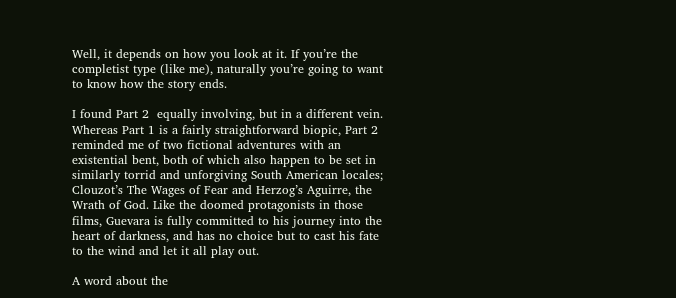Well, it depends on how you look at it. If you’re the completist type (like me), naturally you’re going to want to know how the story ends.

I found Part 2  equally involving, but in a different vein. Whereas Part 1 is a fairly straightforward biopic, Part 2 reminded me of two fictional adventures with an existential bent, both of which also happen to be set in similarly torrid and unforgiving South American locales; Clouzot’s The Wages of Fear and Herzog’s Aguirre, the Wrath of God. Like the doomed protagonists in those films, Guevara is fully committed to his journey into the heart of darkness, and has no choice but to cast his fate to the wind and let it all play out.

A word about the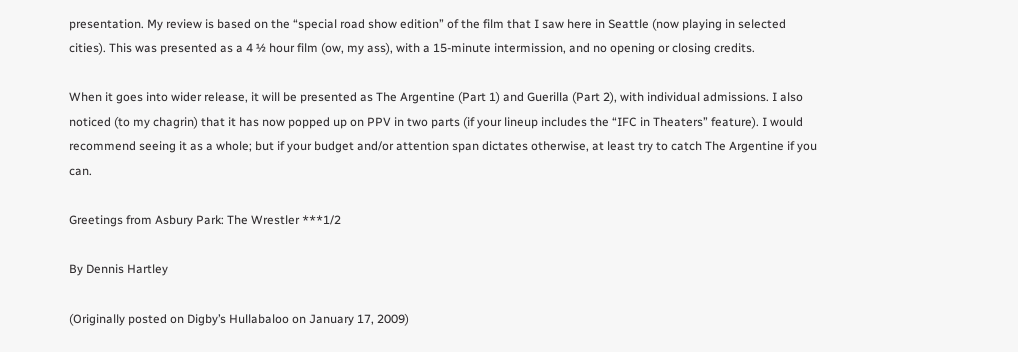presentation. My review is based on the “special road show edition” of the film that I saw here in Seattle (now playing in selected cities). This was presented as a 4 ½ hour film (ow, my ass), with a 15-minute intermission, and no opening or closing credits.

When it goes into wider release, it will be presented as The Argentine (Part 1) and Guerilla (Part 2), with individual admissions. I also noticed (to my chagrin) that it has now popped up on PPV in two parts (if your lineup includes the “IFC in Theaters” feature). I would recommend seeing it as a whole; but if your budget and/or attention span dictates otherwise, at least try to catch The Argentine if you can.

Greetings from Asbury Park: The Wrestler ***1/2

By Dennis Hartley

(Originally posted on Digby’s Hullabaloo on January 17, 2009)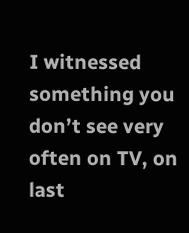I witnessed something you don’t see very often on TV, on  last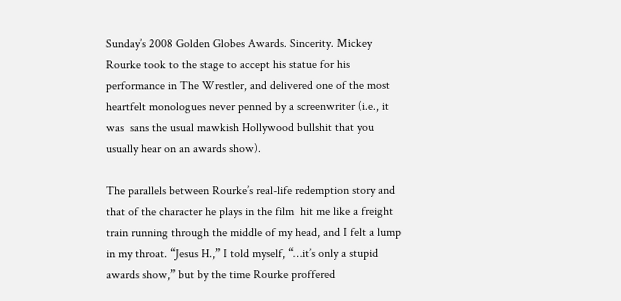Sunday’s 2008 Golden Globes Awards. Sincerity. Mickey Rourke took to the stage to accept his statue for his performance in The Wrestler, and delivered one of the most heartfelt monologues never penned by a screenwriter (i.e., it was  sans the usual mawkish Hollywood bullshit that you usually hear on an awards show).

The parallels between Rourke’s real-life redemption story and that of the character he plays in the film  hit me like a freight train running through the middle of my head, and I felt a lump in my throat. “Jesus H.,” I told myself, “…it’s only a stupid awards show,” but by the time Rourke proffered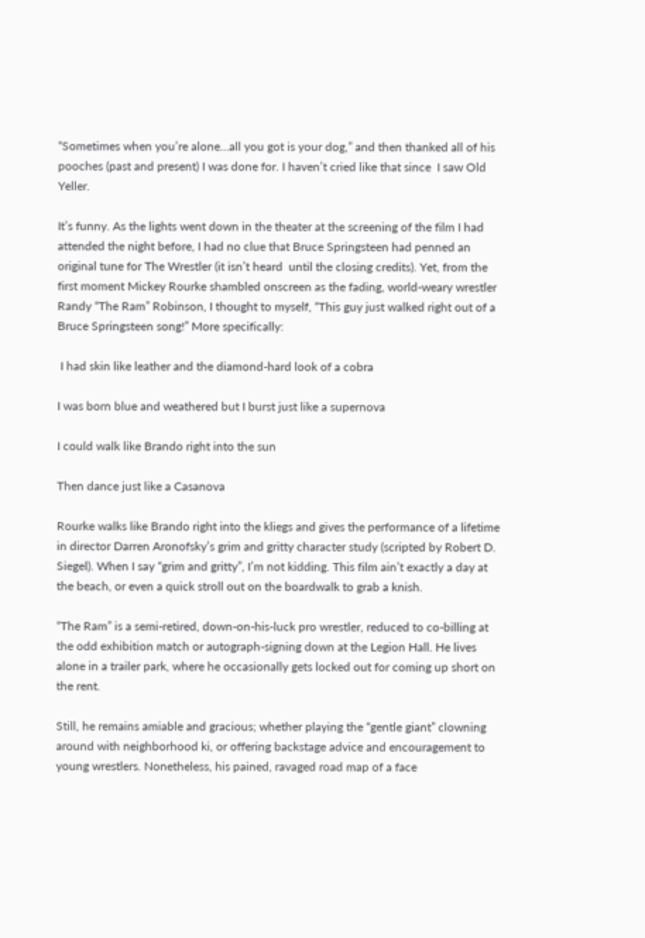“Sometimes when you’re alone…all you got is your dog,” and then thanked all of his pooches (past and present) I was done for. I haven’t cried like that since  I saw Old Yeller.

It’s funny. As the lights went down in the theater at the screening of the film I had attended the night before, I had no clue that Bruce Springsteen had penned an original tune for The Wrestler (it isn’t heard  until the closing credits). Yet, from the first moment Mickey Rourke shambled onscreen as the fading, world-weary wrestler Randy “The Ram” Robinson, I thought to myself, “This guy just walked right out of a Bruce Springsteen song!” More specifically:

 I had skin like leather and the diamond-hard look of a cobra

I was born blue and weathered but I burst just like a supernova

I could walk like Brando right into the sun

Then dance just like a Casanova

Rourke walks like Brando right into the kliegs and gives the performance of a lifetime in director Darren Aronofsky’s grim and gritty character study (scripted by Robert D. Siegel). When I say “grim and gritty”, I’m not kidding. This film ain’t exactly a day at the beach, or even a quick stroll out on the boardwalk to grab a knish.

“The Ram” is a semi-retired, down-on-his-luck pro wrestler, reduced to co-billing at the odd exhibition match or autograph-signing down at the Legion Hall. He lives alone in a trailer park, where he occasionally gets locked out for coming up short on the rent.

Still, he remains amiable and gracious; whether playing the “gentle giant” clowning around with neighborhood ki, or offering backstage advice and encouragement to young wrestlers. Nonetheless, his pained, ravaged road map of a face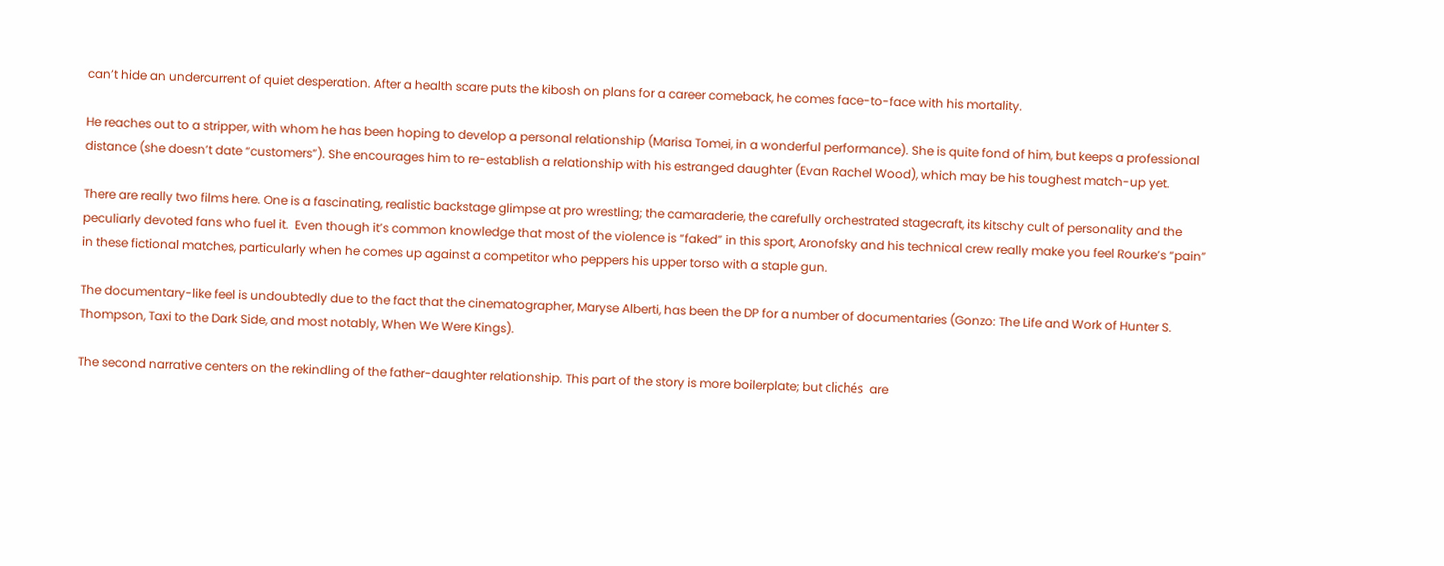can’t hide an undercurrent of quiet desperation. After a health scare puts the kibosh on plans for a career comeback, he comes face-to-face with his mortality.

He reaches out to a stripper, with whom he has been hoping to develop a personal relationship (Marisa Tomei, in a wonderful performance). She is quite fond of him, but keeps a professional distance (she doesn’t date “customers”). She encourages him to re-establish a relationship with his estranged daughter (Evan Rachel Wood), which may be his toughest match-up yet.

There are really two films here. One is a fascinating, realistic backstage glimpse at pro wrestling; the camaraderie, the carefully orchestrated stagecraft, its kitschy cult of personality and the peculiarly devoted fans who fuel it.  Even though it’s common knowledge that most of the violence is “faked” in this sport, Aronofsky and his technical crew really make you feel Rourke’s “pain” in these fictional matches, particularly when he comes up against a competitor who peppers his upper torso with a staple gun.

The documentary-like feel is undoubtedly due to the fact that the cinematographer, Maryse Alberti, has been the DP for a number of documentaries (Gonzo: The Life and Work of Hunter S. Thompson, Taxi to the Dark Side, and most notably, When We Were Kings).

The second narrative centers on the rekindling of the father-daughter relationship. This part of the story is more boilerplate; but clichés  are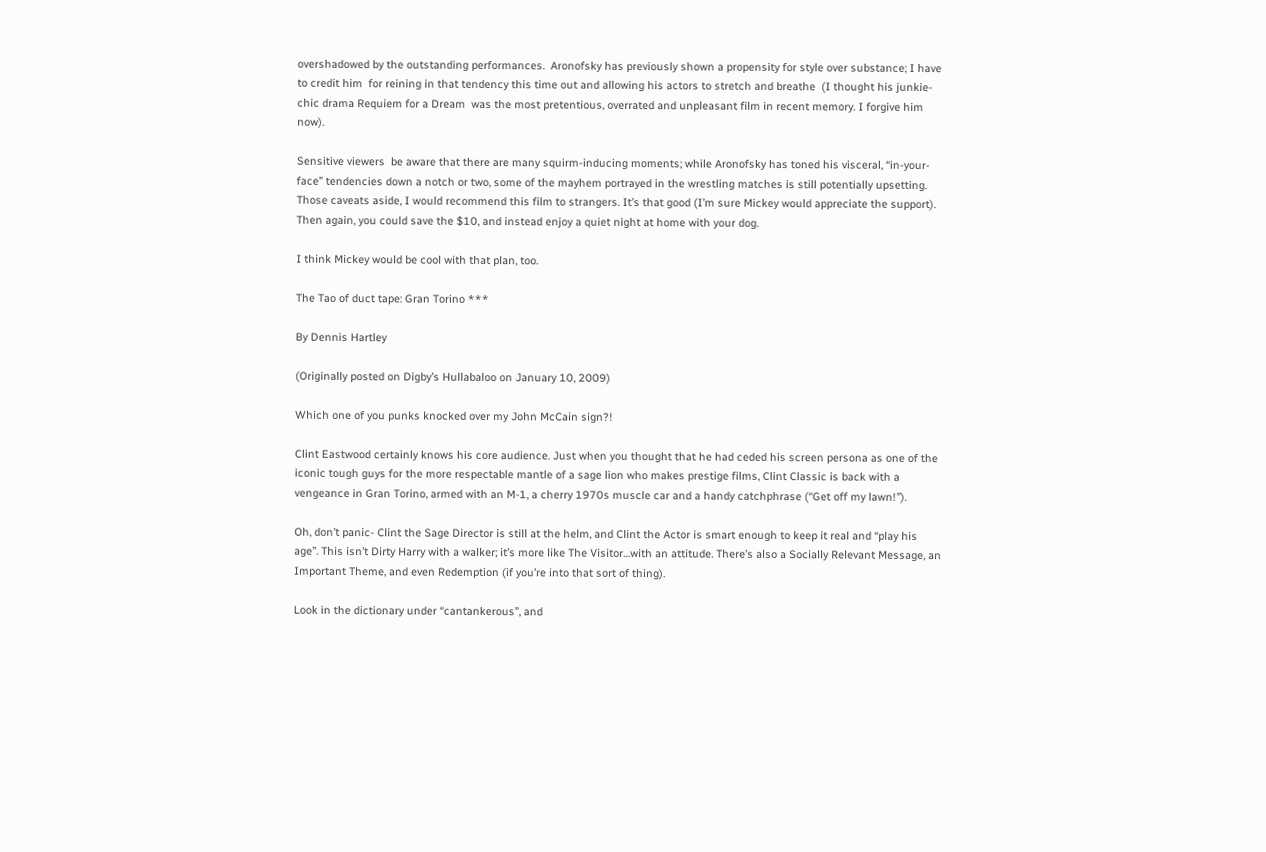overshadowed by the outstanding performances.  Aronofsky has previously shown a propensity for style over substance; I have to credit him  for reining in that tendency this time out and allowing his actors to stretch and breathe  (I thought his junkie-chic drama Requiem for a Dream  was the most pretentious, overrated and unpleasant film in recent memory. I forgive him now).

Sensitive viewers  be aware that there are many squirm-inducing moments; while Aronofsky has toned his visceral, “in-your-face” tendencies down a notch or two, some of the mayhem portrayed in the wrestling matches is still potentially upsetting. Those caveats aside, I would recommend this film to strangers. It’s that good (I’m sure Mickey would appreciate the support). Then again, you could save the $10, and instead enjoy a quiet night at home with your dog.

I think Mickey would be cool with that plan, too.

The Tao of duct tape: Gran Torino ***

By Dennis Hartley

(Originally posted on Digby’s Hullabaloo on January 10, 2009)

Which one of you punks knocked over my John McCain sign?!

Clint Eastwood certainly knows his core audience. Just when you thought that he had ceded his screen persona as one of the iconic tough guys for the more respectable mantle of a sage lion who makes prestige films, Clint Classic is back with a vengeance in Gran Torino, armed with an M-1, a cherry 1970s muscle car and a handy catchphrase (“Get off my lawn!”).

Oh, don’t panic- Clint the Sage Director is still at the helm, and Clint the Actor is smart enough to keep it real and “play his age”. This isn’t Dirty Harry with a walker; it’s more like The Visitor…with an attitude. There’s also a Socially Relevant Message, an Important Theme, and even Redemption (if you’re into that sort of thing).

Look in the dictionary under “cantankerous”, and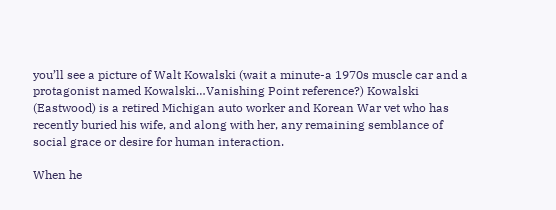you’ll see a picture of Walt Kowalski (wait a minute-a 1970s muscle car and a protagonist named Kowalski…Vanishing Point reference?) Kowalski (Eastwood) is a retired Michigan auto worker and Korean War vet who has recently buried his wife, and along with her, any remaining semblance of social grace or desire for human interaction.

When he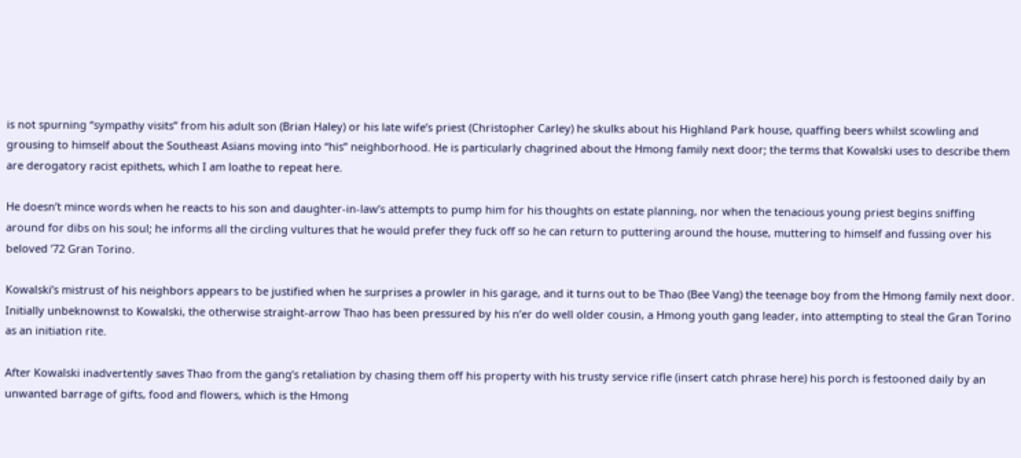is not spurning “sympathy visits” from his adult son (Brian Haley) or his late wife’s priest (Christopher Carley) he skulks about his Highland Park house, quaffing beers whilst scowling and grousing to himself about the Southeast Asians moving into “his” neighborhood. He is particularly chagrined about the Hmong family next door; the terms that Kowalski uses to describe them are derogatory racist epithets, which I am loathe to repeat here.

He doesn’t mince words when he reacts to his son and daughter-in-law’s attempts to pump him for his thoughts on estate planning, nor when the tenacious young priest begins sniffing around for dibs on his soul; he informs all the circling vultures that he would prefer they fuck off so he can return to puttering around the house, muttering to himself and fussing over his beloved ’72 Gran Torino.

Kowalski’s mistrust of his neighbors appears to be justified when he surprises a prowler in his garage, and it turns out to be Thao (Bee Vang) the teenage boy from the Hmong family next door. Initially unbeknownst to Kowalski, the otherwise straight-arrow Thao has been pressured by his n’er do well older cousin, a Hmong youth gang leader, into attempting to steal the Gran Torino as an initiation rite.

After Kowalski inadvertently saves Thao from the gang’s retaliation by chasing them off his property with his trusty service rifle (insert catch phrase here) his porch is festooned daily by an unwanted barrage of gifts, food and flowers, which is the Hmong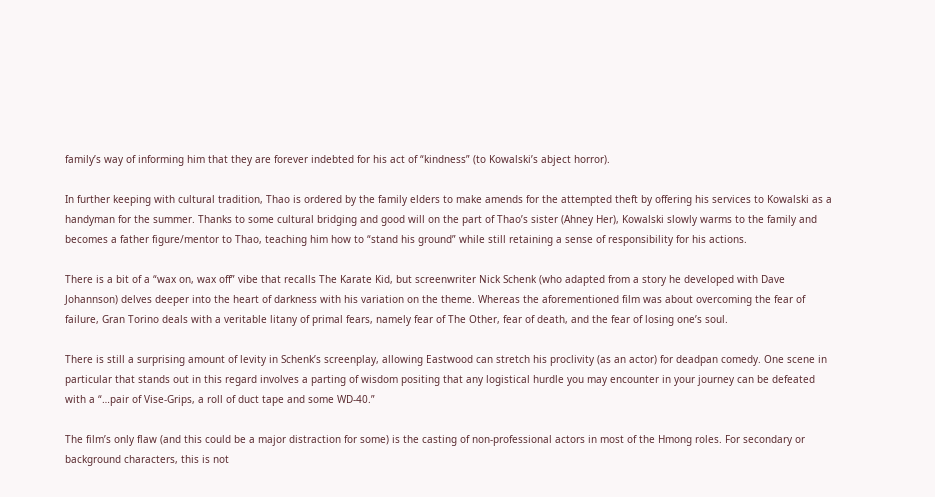family’s way of informing him that they are forever indebted for his act of “kindness” (to Kowalski’s abject horror).

In further keeping with cultural tradition, Thao is ordered by the family elders to make amends for the attempted theft by offering his services to Kowalski as a handyman for the summer. Thanks to some cultural bridging and good will on the part of Thao’s sister (Ahney Her), Kowalski slowly warms to the family and becomes a father figure/mentor to Thao, teaching him how to “stand his ground” while still retaining a sense of responsibility for his actions.

There is a bit of a “wax on, wax off” vibe that recalls The Karate Kid, but screenwriter Nick Schenk (who adapted from a story he developed with Dave Johannson) delves deeper into the heart of darkness with his variation on the theme. Whereas the aforementioned film was about overcoming the fear of failure, Gran Torino deals with a veritable litany of primal fears, namely fear of The Other, fear of death, and the fear of losing one’s soul.

There is still a surprising amount of levity in Schenk’s screenplay, allowing Eastwood can stretch his proclivity (as an actor) for deadpan comedy. One scene in particular that stands out in this regard involves a parting of wisdom positing that any logistical hurdle you may encounter in your journey can be defeated with a “…pair of Vise-Grips, a roll of duct tape and some WD-40.”

The film’s only flaw (and this could be a major distraction for some) is the casting of non-professional actors in most of the Hmong roles. For secondary or background characters, this is not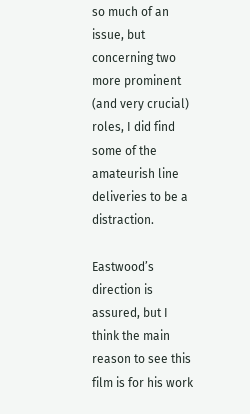so much of an issue, but concerning two more prominent (and very crucial) roles, I did find some of the amateurish line deliveries to be a distraction.

Eastwood’s direction is assured, but I think the main reason to see this film is for his work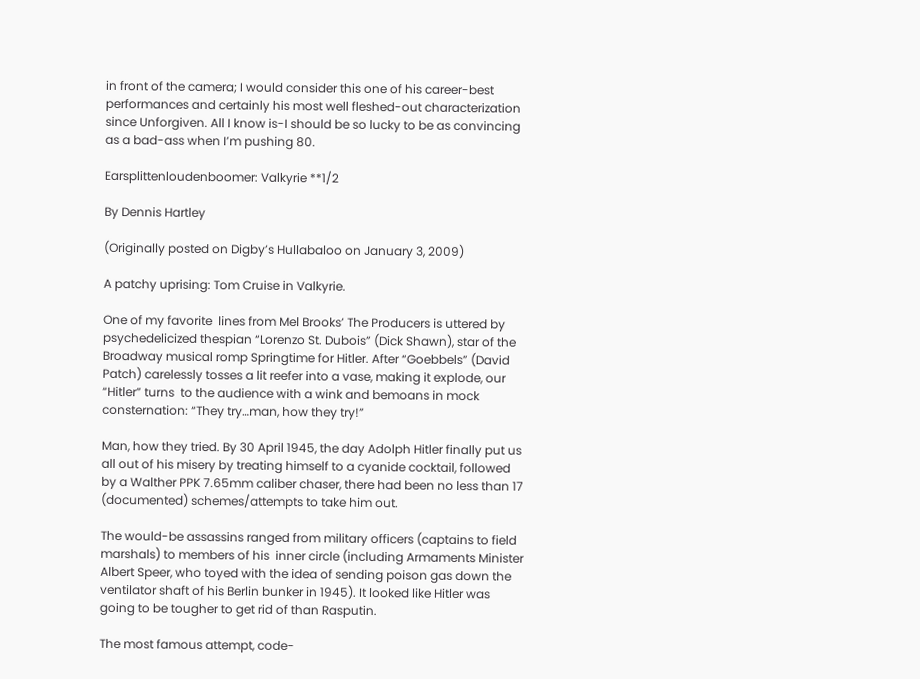in front of the camera; I would consider this one of his career-best performances and certainly his most well fleshed-out characterization since Unforgiven. All I know is-I should be so lucky to be as convincing as a bad-ass when I’m pushing 80.

Earsplittenloudenboomer: Valkyrie **1/2

By Dennis Hartley

(Originally posted on Digby’s Hullabaloo on January 3, 2009)

A patchy uprising: Tom Cruise in Valkyrie.

One of my favorite  lines from Mel Brooks’ The Producers is uttered by psychedelicized thespian “Lorenzo St. Dubois” (Dick Shawn), star of the Broadway musical romp Springtime for Hitler. After “Goebbels” (David Patch) carelessly tosses a lit reefer into a vase, making it explode, our “Hitler” turns  to the audience with a wink and bemoans in mock consternation: “They try…man, how they try!”

Man, how they tried. By 30 April 1945, the day Adolph Hitler finally put us all out of his misery by treating himself to a cyanide cocktail, followed by a Walther PPK 7.65mm caliber chaser, there had been no less than 17 (documented) schemes/attempts to take him out.

The would-be assassins ranged from military officers (captains to field marshals) to members of his  inner circle (including Armaments Minister Albert Speer, who toyed with the idea of sending poison gas down the ventilator shaft of his Berlin bunker in 1945). It looked like Hitler was going to be tougher to get rid of than Rasputin.

The most famous attempt, code-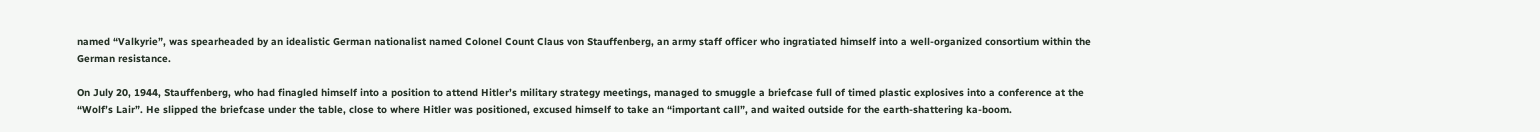named “Valkyrie”, was spearheaded by an idealistic German nationalist named Colonel Count Claus von Stauffenberg, an army staff officer who ingratiated himself into a well-organized consortium within the German resistance.

On July 20, 1944, Stauffenberg, who had finagled himself into a position to attend Hitler’s military strategy meetings, managed to smuggle a briefcase full of timed plastic explosives into a conference at the “Wolf’s Lair”. He slipped the briefcase under the table, close to where Hitler was positioned, excused himself to take an “important call”, and waited outside for the earth-shattering ka-boom.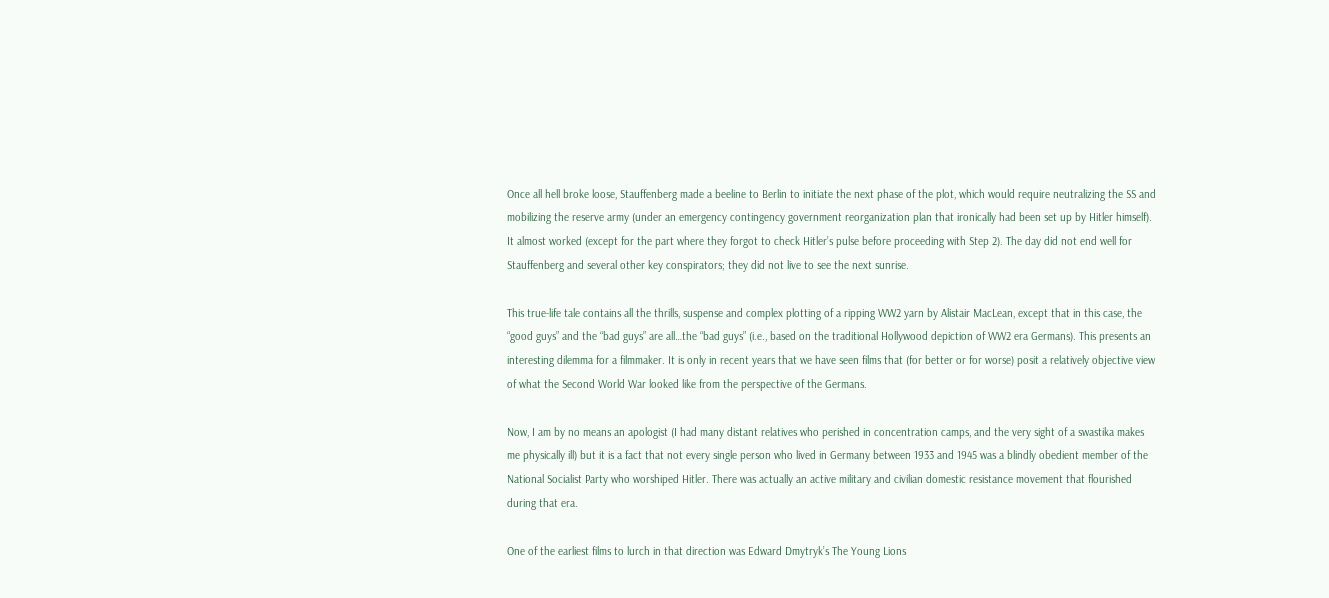Once all hell broke loose, Stauffenberg made a beeline to Berlin to initiate the next phase of the plot, which would require neutralizing the SS and mobilizing the reserve army (under an emergency contingency government reorganization plan that ironically had been set up by Hitler himself). It almost worked (except for the part where they forgot to check Hitler’s pulse before proceeding with Step 2). The day did not end well for Stauffenberg and several other key conspirators; they did not live to see the next sunrise.

This true-life tale contains all the thrills, suspense and complex plotting of a ripping WW2 yarn by Alistair MacLean, except that in this case, the “good guys” and the “bad guys” are all…the “bad guys” (i.e., based on the traditional Hollywood depiction of WW2 era Germans). This presents an interesting dilemma for a filmmaker. It is only in recent years that we have seen films that (for better or for worse) posit a relatively objective view of what the Second World War looked like from the perspective of the Germans.

Now, I am by no means an apologist (I had many distant relatives who perished in concentration camps, and the very sight of a swastika makes me physically ill) but it is a fact that not every single person who lived in Germany between 1933 and 1945 was a blindly obedient member of the National Socialist Party who worshiped Hitler. There was actually an active military and civilian domestic resistance movement that flourished during that era.

One of the earliest films to lurch in that direction was Edward Dmytryk’s The Young Lions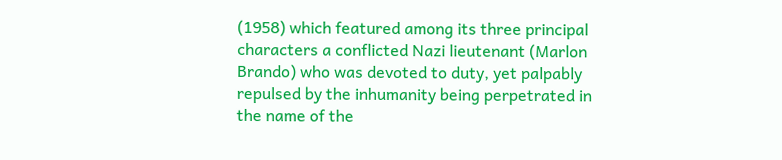(1958) which featured among its three principal characters a conflicted Nazi lieutenant (Marlon Brando) who was devoted to duty, yet palpably repulsed by the inhumanity being perpetrated in the name of the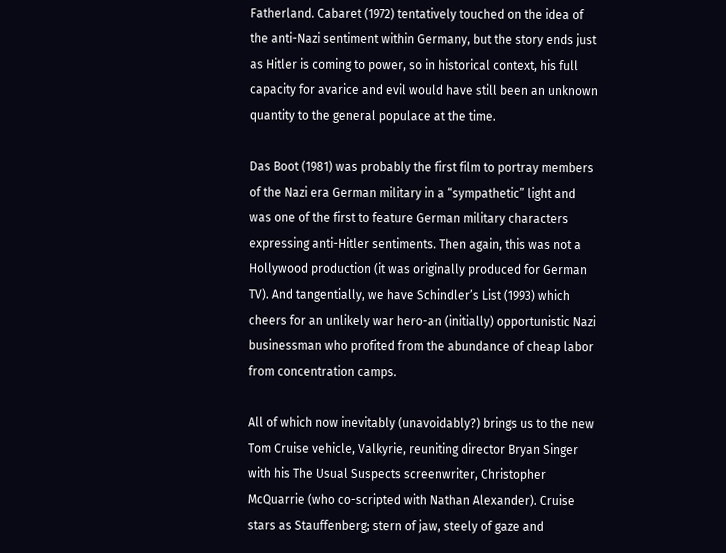Fatherland. Cabaret (1972) tentatively touched on the idea of the anti-Nazi sentiment within Germany, but the story ends just as Hitler is coming to power, so in historical context, his full capacity for avarice and evil would have still been an unknown quantity to the general populace at the time.

Das Boot (1981) was probably the first film to portray members of the Nazi era German military in a “sympathetic” light and was one of the first to feature German military characters expressing anti-Hitler sentiments. Then again, this was not a Hollywood production (it was originally produced for German TV). And tangentially, we have Schindler’s List (1993) which cheers for an unlikely war hero-an (initially) opportunistic Nazi businessman who profited from the abundance of cheap labor from concentration camps.

All of which now inevitably (unavoidably?) brings us to the new Tom Cruise vehicle, Valkyrie, reuniting director Bryan Singer with his The Usual Suspects screenwriter, Christopher McQuarrie (who co-scripted with Nathan Alexander). Cruise stars as Stauffenberg; stern of jaw, steely of gaze and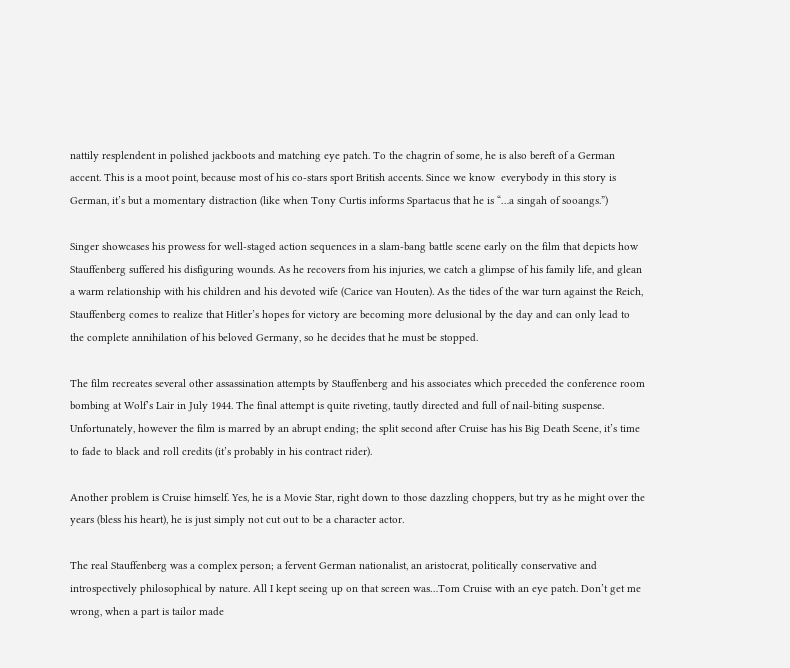nattily resplendent in polished jackboots and matching eye patch. To the chagrin of some, he is also bereft of a German accent. This is a moot point, because most of his co-stars sport British accents. Since we know  everybody in this story is German, it’s but a momentary distraction (like when Tony Curtis informs Spartacus that he is “…a singah of sooangs.”)

Singer showcases his prowess for well-staged action sequences in a slam-bang battle scene early on the film that depicts how Stauffenberg suffered his disfiguring wounds. As he recovers from his injuries, we catch a glimpse of his family life, and glean  a warm relationship with his children and his devoted wife (Carice van Houten). As the tides of the war turn against the Reich, Stauffenberg comes to realize that Hitler’s hopes for victory are becoming more delusional by the day and can only lead to the complete annihilation of his beloved Germany, so he decides that he must be stopped.

The film recreates several other assassination attempts by Stauffenberg and his associates which preceded the conference room bombing at Wolf’s Lair in July 1944. The final attempt is quite riveting, tautly directed and full of nail-biting suspense. Unfortunately, however the film is marred by an abrupt ending; the split second after Cruise has his Big Death Scene, it’s time to fade to black and roll credits (it’s probably in his contract rider).

Another problem is Cruise himself. Yes, he is a Movie Star, right down to those dazzling choppers, but try as he might over the years (bless his heart), he is just simply not cut out to be a character actor.

The real Stauffenberg was a complex person; a fervent German nationalist, an aristocrat, politically conservative and introspectively philosophical by nature. All I kept seeing up on that screen was…Tom Cruise with an eye patch. Don’t get me wrong, when a part is tailor made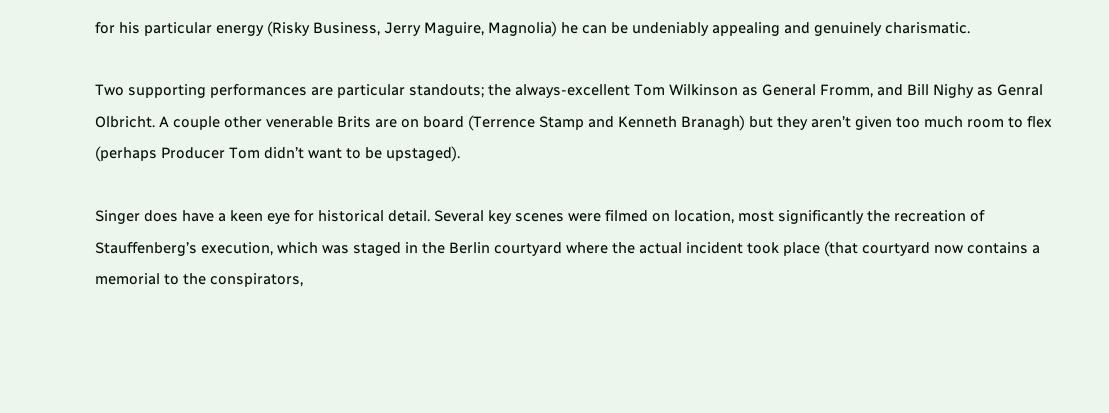for his particular energy (Risky Business, Jerry Maguire, Magnolia) he can be undeniably appealing and genuinely charismatic.

Two supporting performances are particular standouts; the always-excellent Tom Wilkinson as General Fromm, and Bill Nighy as Genral Olbricht. A couple other venerable Brits are on board (Terrence Stamp and Kenneth Branagh) but they aren’t given too much room to flex (perhaps Producer Tom didn’t want to be upstaged).

Singer does have a keen eye for historical detail. Several key scenes were filmed on location, most significantly the recreation of Stauffenberg’s execution, which was staged in the Berlin courtyard where the actual incident took place (that courtyard now contains a memorial to the conspirators,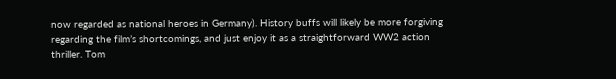now regarded as national heroes in Germany). History buffs will likely be more forgiving regarding the film’s shortcomings, and just enjoy it as a straightforward WW2 action thriller. Tom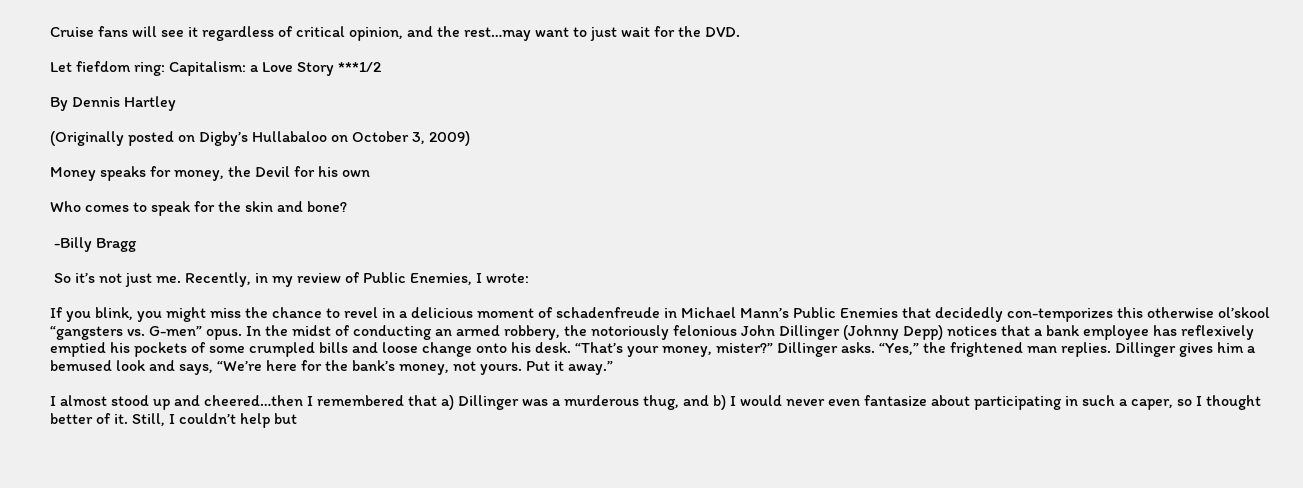Cruise fans will see it regardless of critical opinion, and the rest…may want to just wait for the DVD.

Let fiefdom ring: Capitalism: a Love Story ***1/2

By Dennis Hartley

(Originally posted on Digby’s Hullabaloo on October 3, 2009)

Money speaks for money, the Devil for his own

Who comes to speak for the skin and bone?

 -Billy Bragg

 So it’s not just me. Recently, in my review of Public Enemies, I wrote:

If you blink, you might miss the chance to revel in a delicious moment of schadenfreude in Michael Mann’s Public Enemies that decidedly con-temporizes this otherwise ol’skool “gangsters vs. G-men” opus. In the midst of conducting an armed robbery, the notoriously felonious John Dillinger (Johnny Depp) notices that a bank employee has reflexively emptied his pockets of some crumpled bills and loose change onto his desk. “That’s your money, mister?” Dillinger asks. “Yes,” the frightened man replies. Dillinger gives him a bemused look and says, “We’re here for the bank’s money, not yours. Put it away.”

I almost stood up and cheered…then I remembered that a) Dillinger was a murderous thug, and b) I would never even fantasize about participating in such a caper, so I thought better of it. Still, I couldn’t help but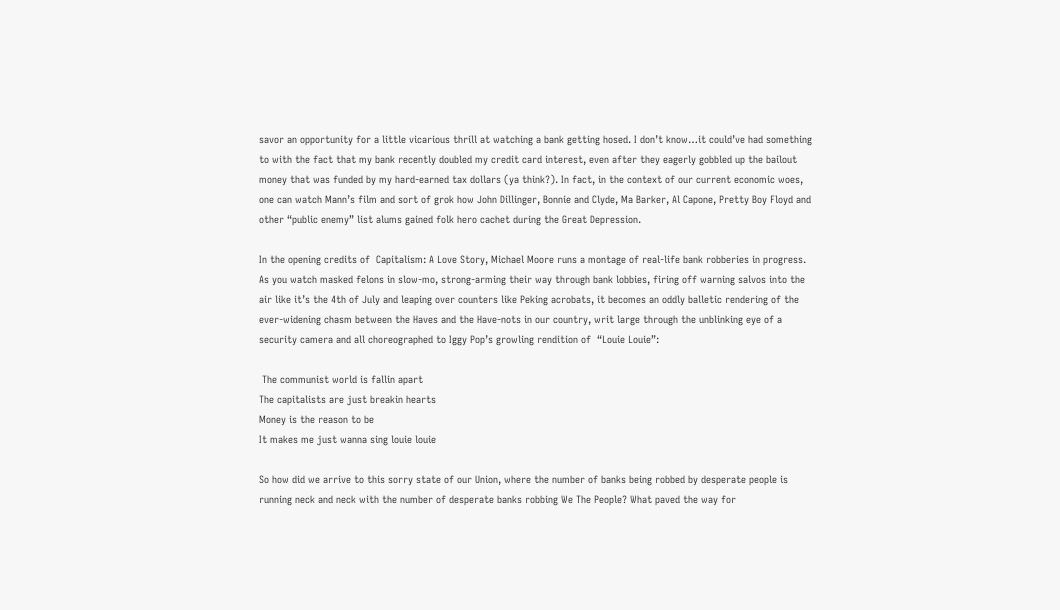savor an opportunity for a little vicarious thrill at watching a bank getting hosed. I don’t know…it could’ve had something to with the fact that my bank recently doubled my credit card interest, even after they eagerly gobbled up the bailout money that was funded by my hard-earned tax dollars (ya think?). In fact, in the context of our current economic woes, one can watch Mann’s film and sort of grok how John Dillinger, Bonnie and Clyde, Ma Barker, Al Capone, Pretty Boy Floyd and other “public enemy” list alums gained folk hero cachet during the Great Depression.

In the opening credits of  Capitalism: A Love Story, Michael Moore runs a montage of real-life bank robberies in progress. As you watch masked felons in slow-mo, strong-arming their way through bank lobbies, firing off warning salvos into the air like it’s the 4th of July and leaping over counters like Peking acrobats, it becomes an oddly balletic rendering of the ever-widening chasm between the Haves and the Have-nots in our country, writ large through the unblinking eye of a security camera and all choreographed to Iggy Pop’s growling rendition of  “Louie Louie”:

 The communist world is fallin apart
The capitalists are just breakin hearts
Money is the reason to be
It makes me just wanna sing louie louie

So how did we arrive to this sorry state of our Union, where the number of banks being robbed by desperate people is running neck and neck with the number of desperate banks robbing We The People? What paved the way for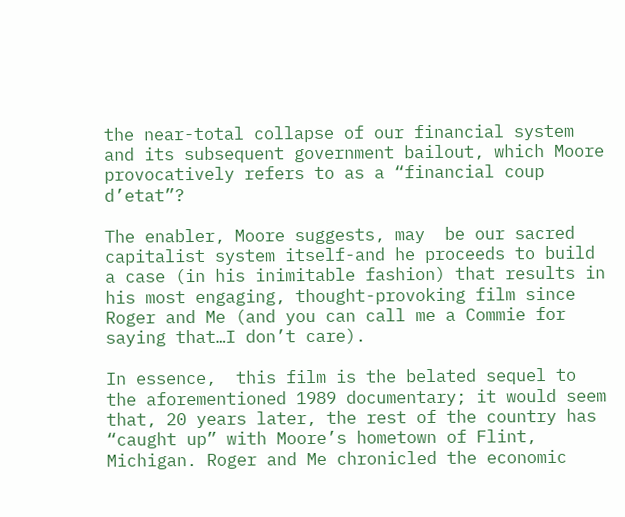the near-total collapse of our financial system and its subsequent government bailout, which Moore provocatively refers to as a “financial coup d’etat”?

The enabler, Moore suggests, may  be our sacred capitalist system itself-and he proceeds to build a case (in his inimitable fashion) that results in his most engaging, thought-provoking film since Roger and Me (and you can call me a Commie for saying that…I don’t care).

In essence,  this film is the belated sequel to the aforementioned 1989 documentary; it would seem that, 20 years later, the rest of the country has “caught up” with Moore’s hometown of Flint, Michigan. Roger and Me chronicled the economic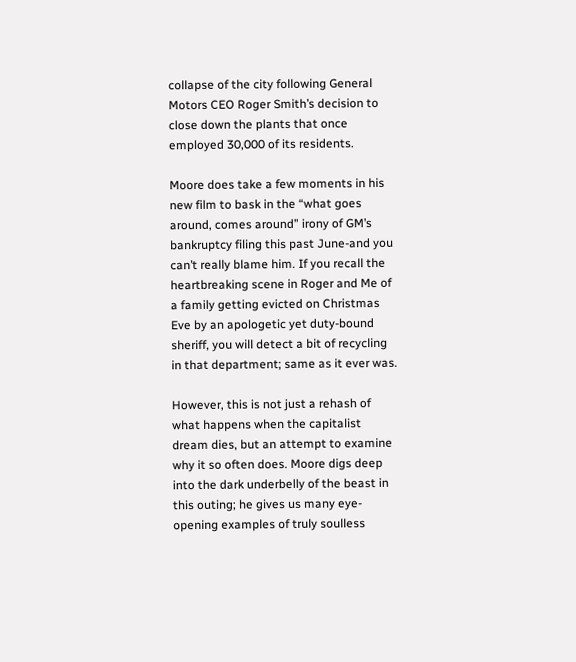collapse of the city following General Motors CEO Roger Smith’s decision to close down the plants that once employed 30,000 of its residents.

Moore does take a few moments in his new film to bask in the “what goes around, comes around” irony of GM’s bankruptcy filing this past June-and you can’t really blame him. If you recall the heartbreaking scene in Roger and Me of a family getting evicted on Christmas Eve by an apologetic yet duty-bound sheriff, you will detect a bit of recycling in that department; same as it ever was.

However, this is not just a rehash of what happens when the capitalist dream dies, but an attempt to examine why it so often does. Moore digs deep into the dark underbelly of the beast in this outing; he gives us many eye-opening examples of truly soulless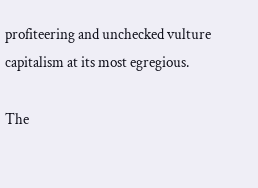profiteering and unchecked vulture capitalism at its most egregious.

The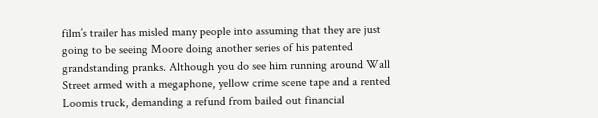film’s trailer has misled many people into assuming that they are just going to be seeing Moore doing another series of his patented grandstanding pranks. Although you do see him running around Wall Street armed with a megaphone, yellow crime scene tape and a rented Loomis truck, demanding a refund from bailed out financial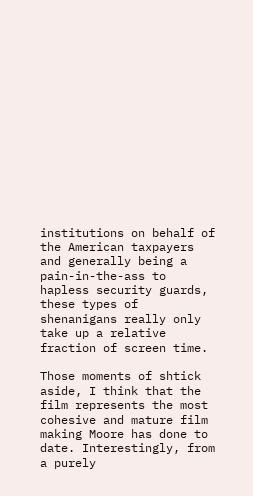institutions on behalf of the American taxpayers and generally being a pain-in-the-ass to hapless security guards, these types of shenanigans really only take up a relative fraction of screen time.

Those moments of shtick aside, I think that the film represents the most cohesive and mature film making Moore has done to date. Interestingly, from a purely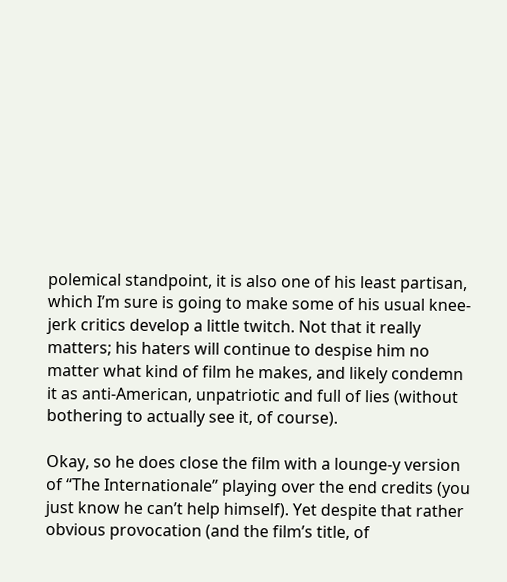polemical standpoint, it is also one of his least partisan, which I’m sure is going to make some of his usual knee-jerk critics develop a little twitch. Not that it really matters; his haters will continue to despise him no matter what kind of film he makes, and likely condemn it as anti-American, unpatriotic and full of lies (without bothering to actually see it, of course).

Okay, so he does close the film with a lounge-y version of “The Internationale” playing over the end credits (you just know he can’t help himself). Yet despite that rather obvious provocation (and the film’s title, of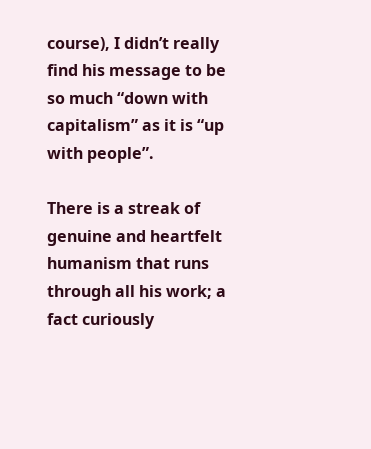course), I didn’t really find his message to be so much “down with capitalism” as it is “up with people”.

There is a streak of genuine and heartfelt humanism that runs through all his work; a fact curiously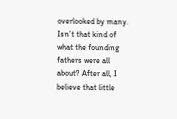overlooked by many. Isn’t that kind of what the founding fathers were all about? After all, I believe that little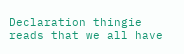Declaration thingie reads that we all have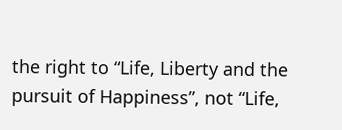the right to “Life, Liberty and the pursuit of Happiness”, not “Life,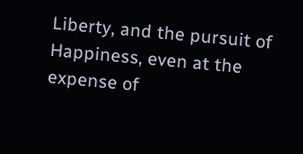Liberty, and the pursuit of Happiness, even at the expense of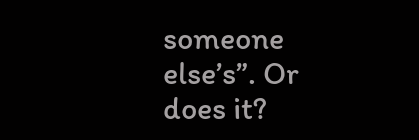someone else’s”. Or does it?